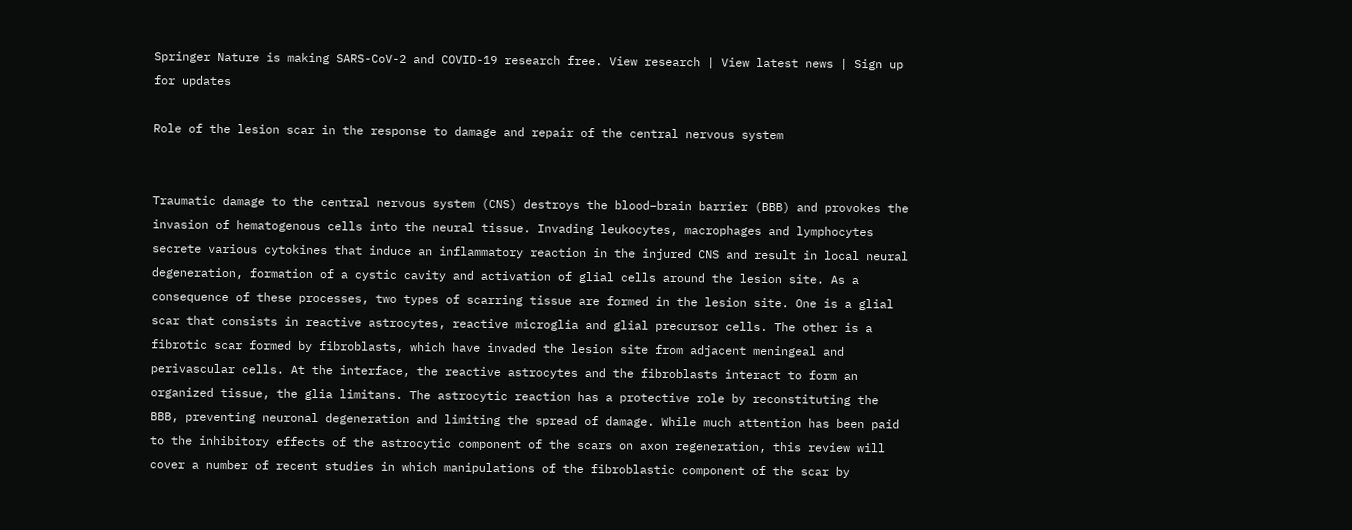Springer Nature is making SARS-CoV-2 and COVID-19 research free. View research | View latest news | Sign up for updates

Role of the lesion scar in the response to damage and repair of the central nervous system


Traumatic damage to the central nervous system (CNS) destroys the blood–brain barrier (BBB) and provokes the invasion of hematogenous cells into the neural tissue. Invading leukocytes, macrophages and lymphocytes secrete various cytokines that induce an inflammatory reaction in the injured CNS and result in local neural degeneration, formation of a cystic cavity and activation of glial cells around the lesion site. As a consequence of these processes, two types of scarring tissue are formed in the lesion site. One is a glial scar that consists in reactive astrocytes, reactive microglia and glial precursor cells. The other is a fibrotic scar formed by fibroblasts, which have invaded the lesion site from adjacent meningeal and perivascular cells. At the interface, the reactive astrocytes and the fibroblasts interact to form an organized tissue, the glia limitans. The astrocytic reaction has a protective role by reconstituting the BBB, preventing neuronal degeneration and limiting the spread of damage. While much attention has been paid to the inhibitory effects of the astrocytic component of the scars on axon regeneration, this review will cover a number of recent studies in which manipulations of the fibroblastic component of the scar by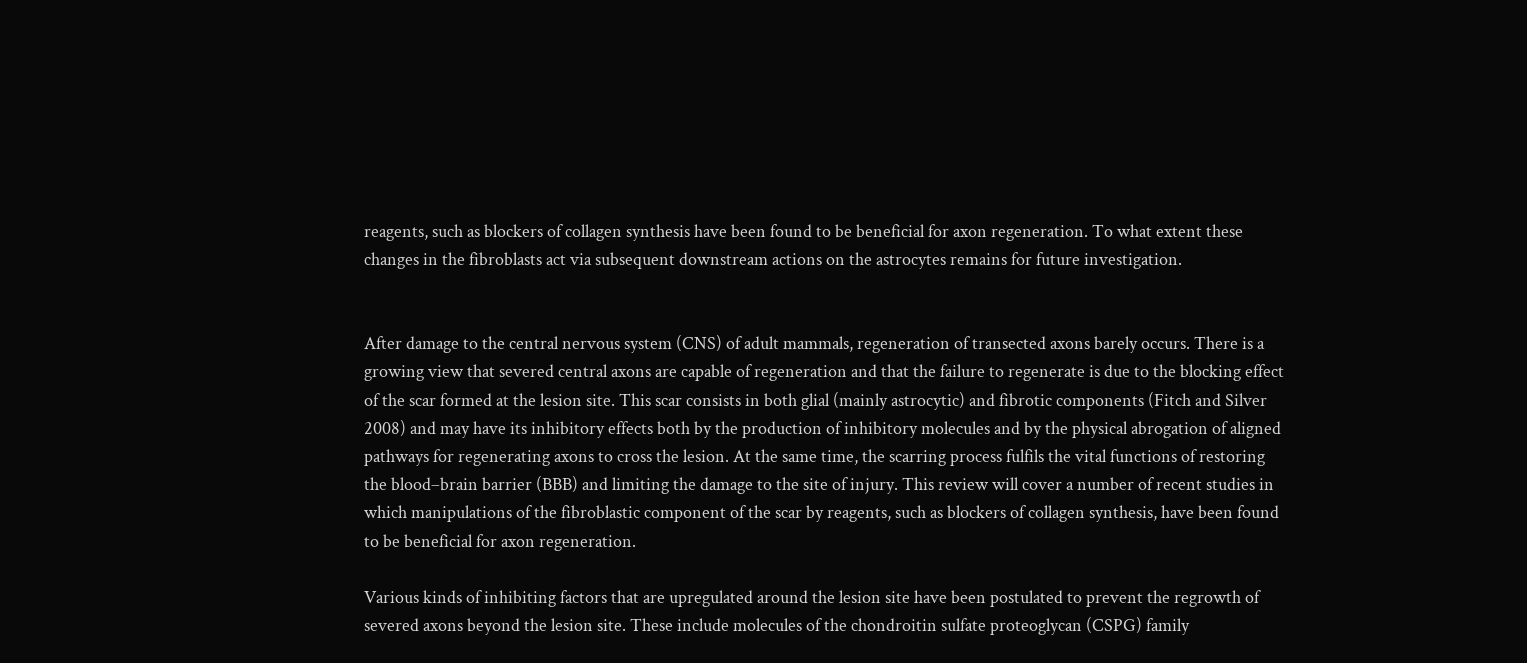reagents, such as blockers of collagen synthesis have been found to be beneficial for axon regeneration. To what extent these changes in the fibroblasts act via subsequent downstream actions on the astrocytes remains for future investigation.


After damage to the central nervous system (CNS) of adult mammals, regeneration of transected axons barely occurs. There is a growing view that severed central axons are capable of regeneration and that the failure to regenerate is due to the blocking effect of the scar formed at the lesion site. This scar consists in both glial (mainly astrocytic) and fibrotic components (Fitch and Silver 2008) and may have its inhibitory effects both by the production of inhibitory molecules and by the physical abrogation of aligned pathways for regenerating axons to cross the lesion. At the same time, the scarring process fulfils the vital functions of restoring the blood–brain barrier (BBB) and limiting the damage to the site of injury. This review will cover a number of recent studies in which manipulations of the fibroblastic component of the scar by reagents, such as blockers of collagen synthesis, have been found to be beneficial for axon regeneration.

Various kinds of inhibiting factors that are upregulated around the lesion site have been postulated to prevent the regrowth of severed axons beyond the lesion site. These include molecules of the chondroitin sulfate proteoglycan (CSPG) family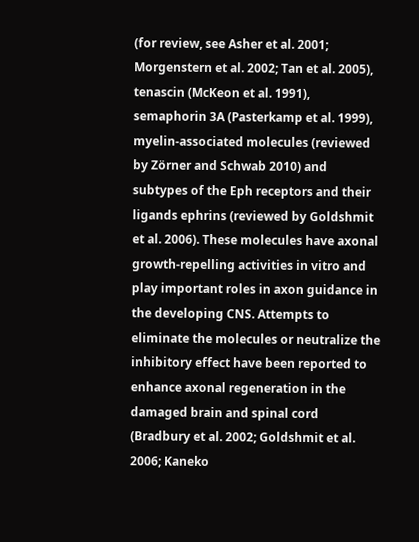(for review, see Asher et al. 2001; Morgenstern et al. 2002; Tan et al. 2005), tenascin (McKeon et al. 1991), semaphorin 3A (Pasterkamp et al. 1999), myelin-associated molecules (reviewed by Zörner and Schwab 2010) and subtypes of the Eph receptors and their ligands ephrins (reviewed by Goldshmit et al. 2006). These molecules have axonal growth-repelling activities in vitro and play important roles in axon guidance in the developing CNS. Attempts to eliminate the molecules or neutralize the inhibitory effect have been reported to enhance axonal regeneration in the damaged brain and spinal cord (Bradbury et al. 2002; Goldshmit et al. 2006; Kaneko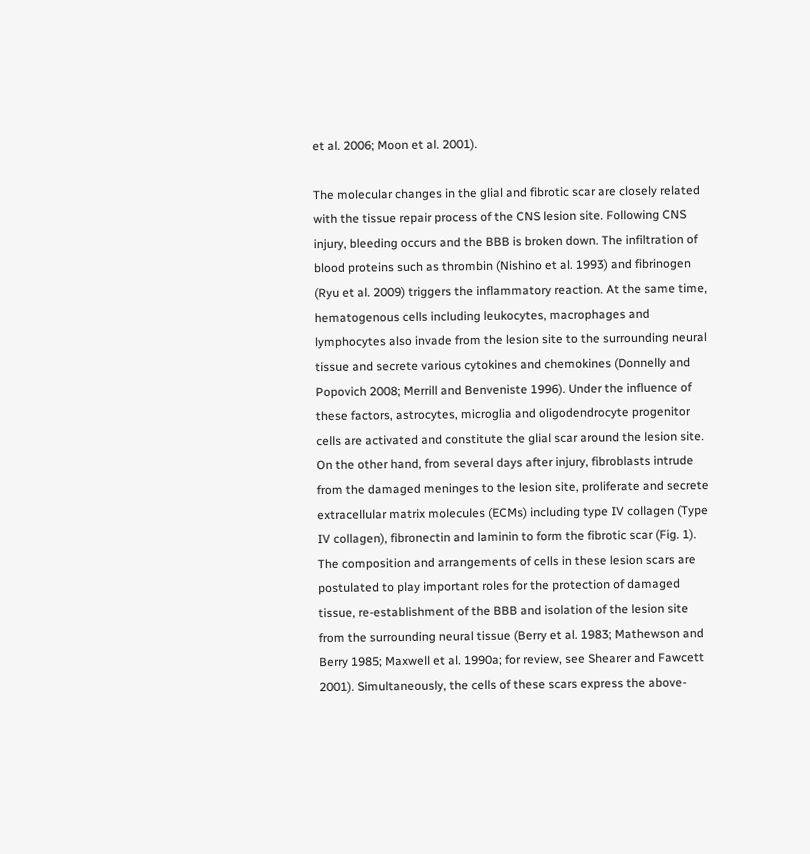et al. 2006; Moon et al. 2001).

The molecular changes in the glial and fibrotic scar are closely related with the tissue repair process of the CNS lesion site. Following CNS injury, bleeding occurs and the BBB is broken down. The infiltration of blood proteins such as thrombin (Nishino et al. 1993) and fibrinogen (Ryu et al. 2009) triggers the inflammatory reaction. At the same time, hematogenous cells including leukocytes, macrophages and lymphocytes also invade from the lesion site to the surrounding neural tissue and secrete various cytokines and chemokines (Donnelly and Popovich 2008; Merrill and Benveniste 1996). Under the influence of these factors, astrocytes, microglia and oligodendrocyte progenitor cells are activated and constitute the glial scar around the lesion site. On the other hand, from several days after injury, fibroblasts intrude from the damaged meninges to the lesion site, proliferate and secrete extracellular matrix molecules (ECMs) including type IV collagen (Type IV collagen), fibronectin and laminin to form the fibrotic scar (Fig. 1). The composition and arrangements of cells in these lesion scars are postulated to play important roles for the protection of damaged tissue, re-establishment of the BBB and isolation of the lesion site from the surrounding neural tissue (Berry et al. 1983; Mathewson and Berry 1985; Maxwell et al. 1990a; for review, see Shearer and Fawcett 2001). Simultaneously, the cells of these scars express the above-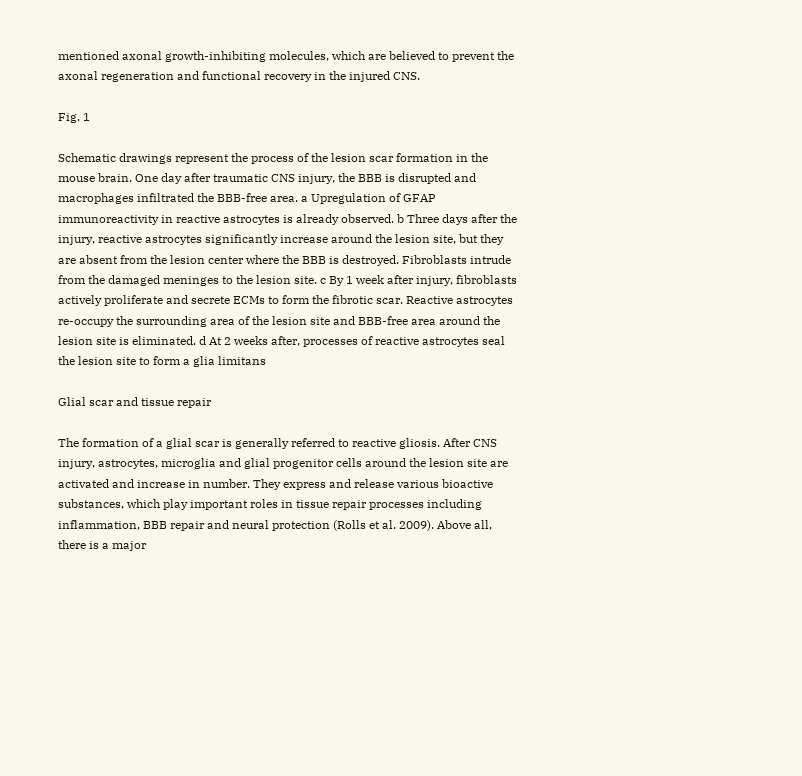mentioned axonal growth-inhibiting molecules, which are believed to prevent the axonal regeneration and functional recovery in the injured CNS.

Fig. 1

Schematic drawings represent the process of the lesion scar formation in the mouse brain. One day after traumatic CNS injury, the BBB is disrupted and macrophages infiltrated the BBB-free area. a Upregulation of GFAP immunoreactivity in reactive astrocytes is already observed. b Three days after the injury, reactive astrocytes significantly increase around the lesion site, but they are absent from the lesion center where the BBB is destroyed. Fibroblasts intrude from the damaged meninges to the lesion site. c By 1 week after injury, fibroblasts actively proliferate and secrete ECMs to form the fibrotic scar. Reactive astrocytes re-occupy the surrounding area of the lesion site and BBB-free area around the lesion site is eliminated. d At 2 weeks after, processes of reactive astrocytes seal the lesion site to form a glia limitans

Glial scar and tissue repair

The formation of a glial scar is generally referred to reactive gliosis. After CNS injury, astrocytes, microglia and glial progenitor cells around the lesion site are activated and increase in number. They express and release various bioactive substances, which play important roles in tissue repair processes including inflammation, BBB repair and neural protection (Rolls et al. 2009). Above all, there is a major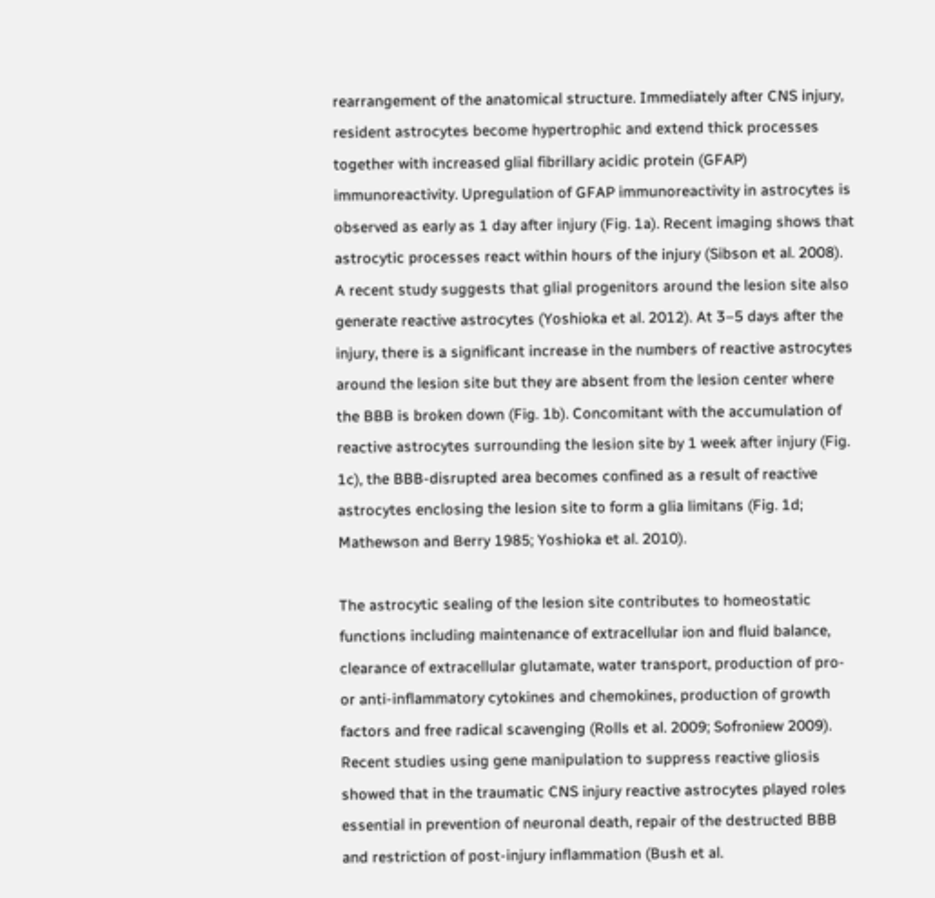rearrangement of the anatomical structure. Immediately after CNS injury, resident astrocytes become hypertrophic and extend thick processes together with increased glial fibrillary acidic protein (GFAP) immunoreactivity. Upregulation of GFAP immunoreactivity in astrocytes is observed as early as 1 day after injury (Fig. 1a). Recent imaging shows that astrocytic processes react within hours of the injury (Sibson et al. 2008). A recent study suggests that glial progenitors around the lesion site also generate reactive astrocytes (Yoshioka et al. 2012). At 3–5 days after the injury, there is a significant increase in the numbers of reactive astrocytes around the lesion site but they are absent from the lesion center where the BBB is broken down (Fig. 1b). Concomitant with the accumulation of reactive astrocytes surrounding the lesion site by 1 week after injury (Fig. 1c), the BBB-disrupted area becomes confined as a result of reactive astrocytes enclosing the lesion site to form a glia limitans (Fig. 1d; Mathewson and Berry 1985; Yoshioka et al. 2010).

The astrocytic sealing of the lesion site contributes to homeostatic functions including maintenance of extracellular ion and fluid balance, clearance of extracellular glutamate, water transport, production of pro- or anti-inflammatory cytokines and chemokines, production of growth factors and free radical scavenging (Rolls et al. 2009; Sofroniew 2009). Recent studies using gene manipulation to suppress reactive gliosis showed that in the traumatic CNS injury reactive astrocytes played roles essential in prevention of neuronal death, repair of the destructed BBB and restriction of post-injury inflammation (Bush et al.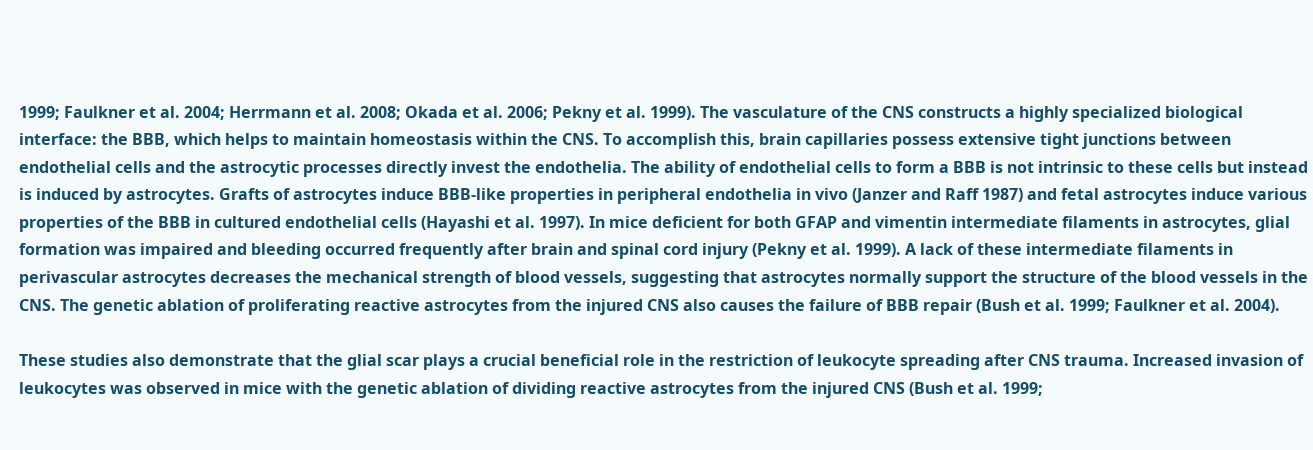1999; Faulkner et al. 2004; Herrmann et al. 2008; Okada et al. 2006; Pekny et al. 1999). The vasculature of the CNS constructs a highly specialized biological interface: the BBB, which helps to maintain homeostasis within the CNS. To accomplish this, brain capillaries possess extensive tight junctions between endothelial cells and the astrocytic processes directly invest the endothelia. The ability of endothelial cells to form a BBB is not intrinsic to these cells but instead is induced by astrocytes. Grafts of astrocytes induce BBB-like properties in peripheral endothelia in vivo (Janzer and Raff 1987) and fetal astrocytes induce various properties of the BBB in cultured endothelial cells (Hayashi et al. 1997). In mice deficient for both GFAP and vimentin intermediate filaments in astrocytes, glial formation was impaired and bleeding occurred frequently after brain and spinal cord injury (Pekny et al. 1999). A lack of these intermediate filaments in perivascular astrocytes decreases the mechanical strength of blood vessels, suggesting that astrocytes normally support the structure of the blood vessels in the CNS. The genetic ablation of proliferating reactive astrocytes from the injured CNS also causes the failure of BBB repair (Bush et al. 1999; Faulkner et al. 2004).

These studies also demonstrate that the glial scar plays a crucial beneficial role in the restriction of leukocyte spreading after CNS trauma. Increased invasion of leukocytes was observed in mice with the genetic ablation of dividing reactive astrocytes from the injured CNS (Bush et al. 1999;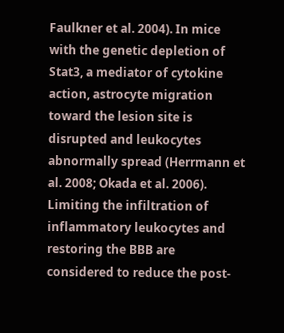Faulkner et al. 2004). In mice with the genetic depletion of Stat3, a mediator of cytokine action, astrocyte migration toward the lesion site is disrupted and leukocytes abnormally spread (Herrmann et al. 2008; Okada et al. 2006). Limiting the infiltration of inflammatory leukocytes and restoring the BBB are considered to reduce the post-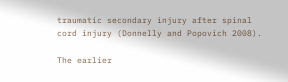traumatic secondary injury after spinal cord injury (Donnelly and Popovich 2008).

The earlier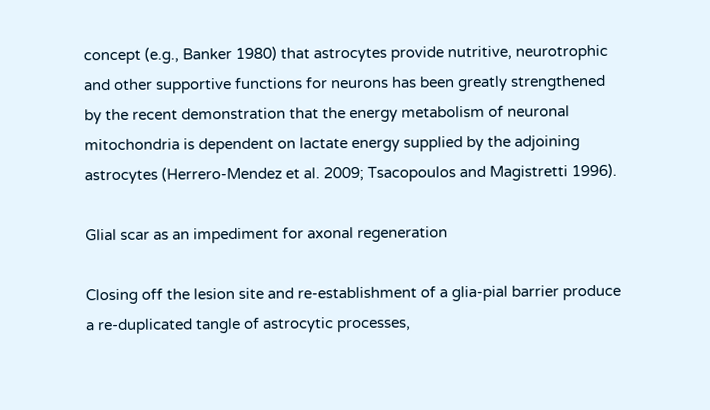concept (e.g., Banker 1980) that astrocytes provide nutritive, neurotrophic and other supportive functions for neurons has been greatly strengthened by the recent demonstration that the energy metabolism of neuronal mitochondria is dependent on lactate energy supplied by the adjoining astrocytes (Herrero-Mendez et al. 2009; Tsacopoulos and Magistretti 1996).

Glial scar as an impediment for axonal regeneration

Closing off the lesion site and re-establishment of a glia-pial barrier produce a re-duplicated tangle of astrocytic processes,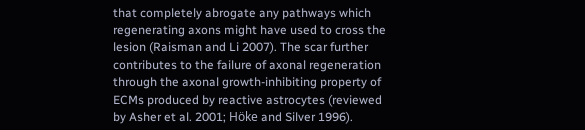that completely abrogate any pathways which regenerating axons might have used to cross the lesion (Raisman and Li 2007). The scar further contributes to the failure of axonal regeneration through the axonal growth-inhibiting property of ECMs produced by reactive astrocytes (reviewed by Asher et al. 2001; Höke and Silver 1996).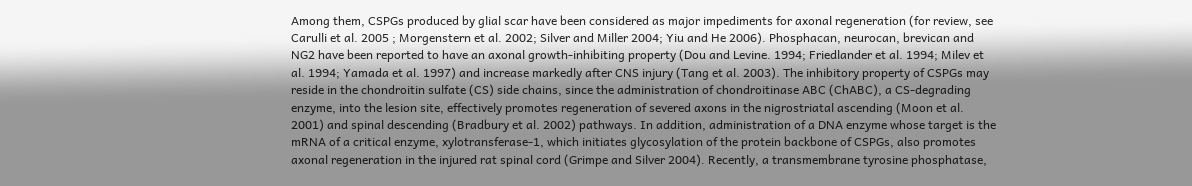Among them, CSPGs produced by glial scar have been considered as major impediments for axonal regeneration (for review, see Carulli et al. 2005 ; Morgenstern et al. 2002; Silver and Miller 2004; Yiu and He 2006). Phosphacan, neurocan, brevican and NG2 have been reported to have an axonal growth-inhibiting property (Dou and Levine. 1994; Friedlander et al. 1994; Milev et al. 1994; Yamada et al. 1997) and increase markedly after CNS injury (Tang et al. 2003). The inhibitory property of CSPGs may reside in the chondroitin sulfate (CS) side chains, since the administration of chondroitinase ABC (ChABC), a CS-degrading enzyme, into the lesion site, effectively promotes regeneration of severed axons in the nigrostriatal ascending (Moon et al. 2001) and spinal descending (Bradbury et al. 2002) pathways. In addition, administration of a DNA enzyme whose target is the mRNA of a critical enzyme, xylotransferase-1, which initiates glycosylation of the protein backbone of CSPGs, also promotes axonal regeneration in the injured rat spinal cord (Grimpe and Silver 2004). Recently, a transmembrane tyrosine phosphatase,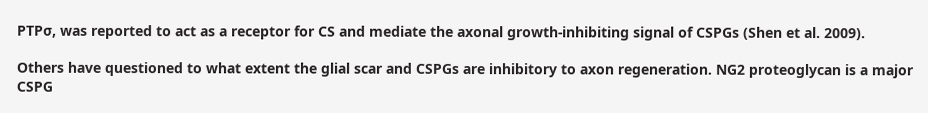PTPσ, was reported to act as a receptor for CS and mediate the axonal growth-inhibiting signal of CSPGs (Shen et al. 2009).

Others have questioned to what extent the glial scar and CSPGs are inhibitory to axon regeneration. NG2 proteoglycan is a major CSPG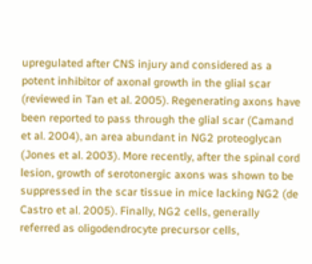upregulated after CNS injury and considered as a potent inhibitor of axonal growth in the glial scar (reviewed in Tan et al. 2005). Regenerating axons have been reported to pass through the glial scar (Camand et al. 2004), an area abundant in NG2 proteoglycan (Jones et al. 2003). More recently, after the spinal cord lesion, growth of serotonergic axons was shown to be suppressed in the scar tissue in mice lacking NG2 (de Castro et al. 2005). Finally, NG2 cells, generally referred as oligodendrocyte precursor cells,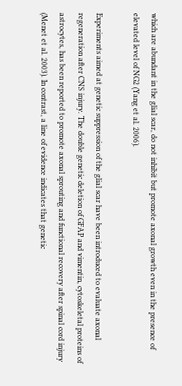which are abundant in the glial scar, do not inhibit but promote axonal growth even in the presence of elevated level of NG2 (Yang et al. 2006).

Experiments aimed at genetic suppression of the glial scar have been introduced to evaluate axonal regeneration after CNS injury. The double genetic deletion of GFAP and vimentin, cytoskeletal proteins of astrocytes, has been reported to promote axonal sprouting and functional recovery after spinal cord injury (Menet et al. 2003). In contrast, a line of evidence indicates that genetic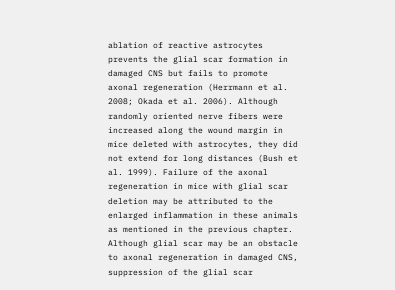ablation of reactive astrocytes prevents the glial scar formation in damaged CNS but fails to promote axonal regeneration (Herrmann et al. 2008; Okada et al. 2006). Although randomly oriented nerve fibers were increased along the wound margin in mice deleted with astrocytes, they did not extend for long distances (Bush et al. 1999). Failure of the axonal regeneration in mice with glial scar deletion may be attributed to the enlarged inflammation in these animals as mentioned in the previous chapter. Although glial scar may be an obstacle to axonal regeneration in damaged CNS, suppression of the glial scar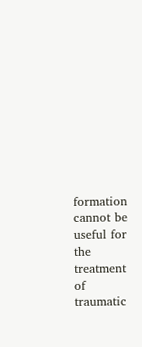formation cannot be useful for the treatment of traumatic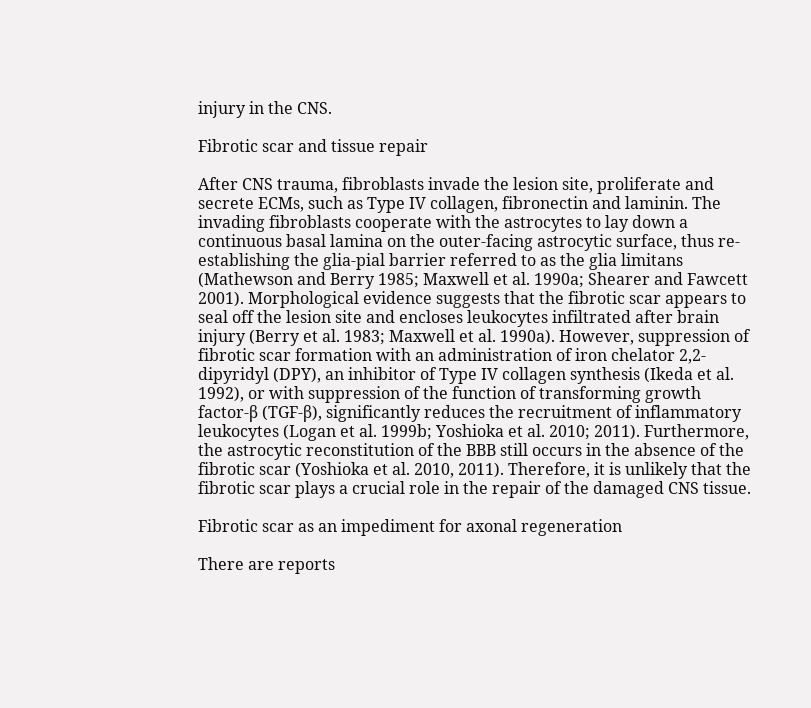injury in the CNS.

Fibrotic scar and tissue repair

After CNS trauma, fibroblasts invade the lesion site, proliferate and secrete ECMs, such as Type IV collagen, fibronectin and laminin. The invading fibroblasts cooperate with the astrocytes to lay down a continuous basal lamina on the outer-facing astrocytic surface, thus re-establishing the glia-pial barrier referred to as the glia limitans (Mathewson and Berry 1985; Maxwell et al. 1990a; Shearer and Fawcett 2001). Morphological evidence suggests that the fibrotic scar appears to seal off the lesion site and encloses leukocytes infiltrated after brain injury (Berry et al. 1983; Maxwell et al. 1990a). However, suppression of fibrotic scar formation with an administration of iron chelator 2,2-dipyridyl (DPY), an inhibitor of Type IV collagen synthesis (Ikeda et al. 1992), or with suppression of the function of transforming growth factor-β (TGF-β), significantly reduces the recruitment of inflammatory leukocytes (Logan et al. 1999b; Yoshioka et al. 2010; 2011). Furthermore, the astrocytic reconstitution of the BBB still occurs in the absence of the fibrotic scar (Yoshioka et al. 2010, 2011). Therefore, it is unlikely that the fibrotic scar plays a crucial role in the repair of the damaged CNS tissue.

Fibrotic scar as an impediment for axonal regeneration

There are reports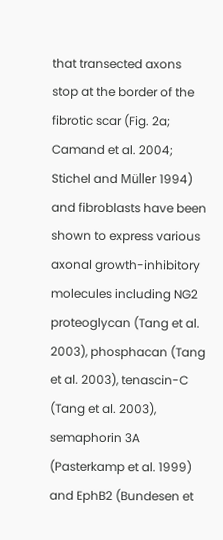that transected axons stop at the border of the fibrotic scar (Fig. 2a; Camand et al. 2004; Stichel and Müller 1994) and fibroblasts have been shown to express various axonal growth-inhibitory molecules including NG2 proteoglycan (Tang et al. 2003), phosphacan (Tang et al. 2003), tenascin-C (Tang et al. 2003), semaphorin 3A (Pasterkamp et al. 1999) and EphB2 (Bundesen et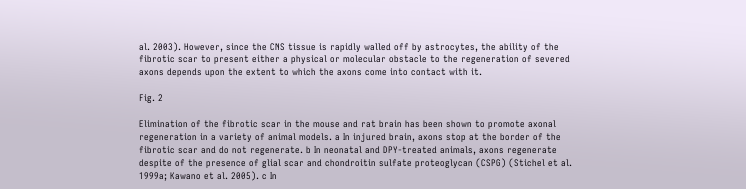al. 2003). However, since the CNS tissue is rapidly walled off by astrocytes, the ability of the fibrotic scar to present either a physical or molecular obstacle to the regeneration of severed axons depends upon the extent to which the axons come into contact with it.

Fig. 2

Elimination of the fibrotic scar in the mouse and rat brain has been shown to promote axonal regeneration in a variety of animal models. a In injured brain, axons stop at the border of the fibrotic scar and do not regenerate. b In neonatal and DPY-treated animals, axons regenerate despite of the presence of glial scar and chondroitin sulfate proteoglycan (CSPG) (Stichel et al. 1999a; Kawano et al. 2005). c In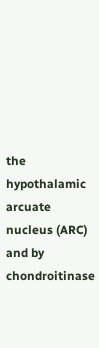the hypothalamic arcuate nucleus (ARC) and by chondroitinase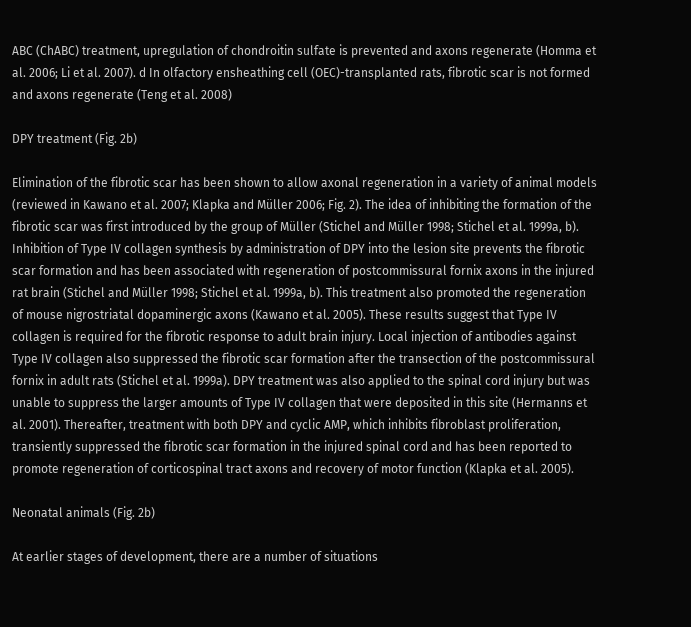ABC (ChABC) treatment, upregulation of chondroitin sulfate is prevented and axons regenerate (Homma et al. 2006; Li et al. 2007). d In olfactory ensheathing cell (OEC)-transplanted rats, fibrotic scar is not formed and axons regenerate (Teng et al. 2008)

DPY treatment (Fig. 2b)

Elimination of the fibrotic scar has been shown to allow axonal regeneration in a variety of animal models (reviewed in Kawano et al. 2007; Klapka and Müller 2006; Fig. 2). The idea of inhibiting the formation of the fibrotic scar was first introduced by the group of Müller (Stichel and Müller 1998; Stichel et al. 1999a, b). Inhibition of Type IV collagen synthesis by administration of DPY into the lesion site prevents the fibrotic scar formation and has been associated with regeneration of postcommissural fornix axons in the injured rat brain (Stichel and Müller 1998; Stichel et al. 1999a, b). This treatment also promoted the regeneration of mouse nigrostriatal dopaminergic axons (Kawano et al. 2005). These results suggest that Type IV collagen is required for the fibrotic response to adult brain injury. Local injection of antibodies against Type IV collagen also suppressed the fibrotic scar formation after the transection of the postcommissural fornix in adult rats (Stichel et al. 1999a). DPY treatment was also applied to the spinal cord injury but was unable to suppress the larger amounts of Type IV collagen that were deposited in this site (Hermanns et al. 2001). Thereafter, treatment with both DPY and cyclic AMP, which inhibits fibroblast proliferation, transiently suppressed the fibrotic scar formation in the injured spinal cord and has been reported to promote regeneration of corticospinal tract axons and recovery of motor function (Klapka et al. 2005).

Neonatal animals (Fig. 2b)

At earlier stages of development, there are a number of situations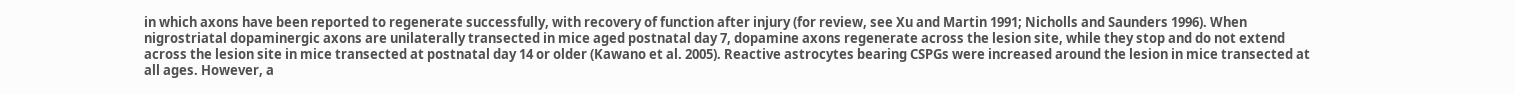in which axons have been reported to regenerate successfully, with recovery of function after injury (for review, see Xu and Martin 1991; Nicholls and Saunders 1996). When nigrostriatal dopaminergic axons are unilaterally transected in mice aged postnatal day 7, dopamine axons regenerate across the lesion site, while they stop and do not extend across the lesion site in mice transected at postnatal day 14 or older (Kawano et al. 2005). Reactive astrocytes bearing CSPGs were increased around the lesion in mice transected at all ages. However, a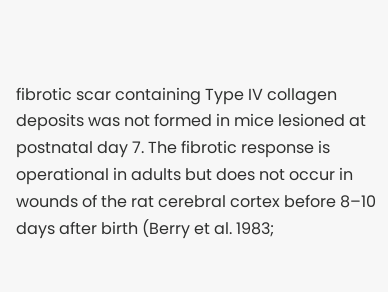fibrotic scar containing Type IV collagen deposits was not formed in mice lesioned at postnatal day 7. The fibrotic response is operational in adults but does not occur in wounds of the rat cerebral cortex before 8–10 days after birth (Berry et al. 1983;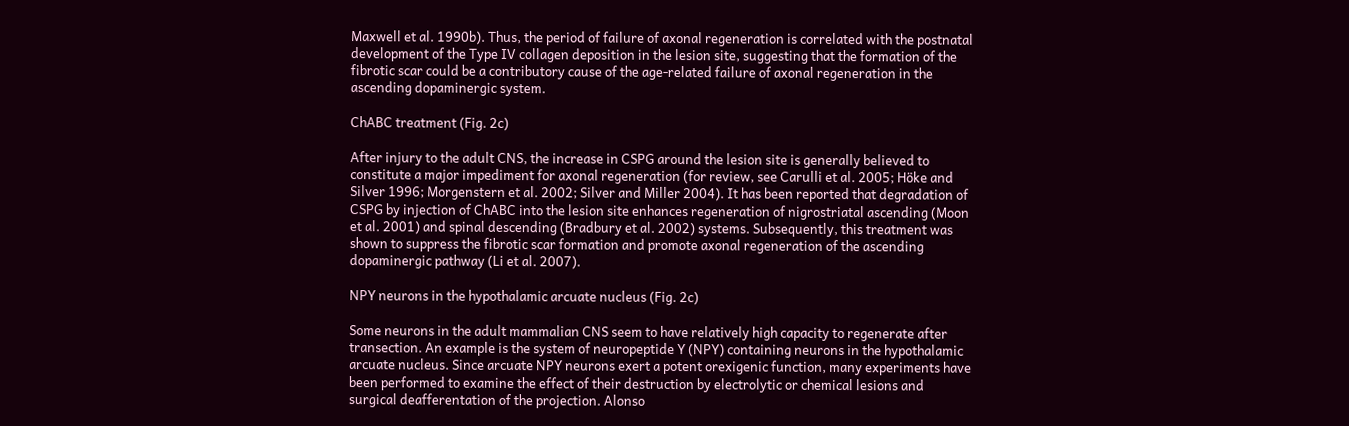Maxwell et al. 1990b). Thus, the period of failure of axonal regeneration is correlated with the postnatal development of the Type IV collagen deposition in the lesion site, suggesting that the formation of the fibrotic scar could be a contributory cause of the age-related failure of axonal regeneration in the ascending dopaminergic system.

ChABC treatment (Fig. 2c)

After injury to the adult CNS, the increase in CSPG around the lesion site is generally believed to constitute a major impediment for axonal regeneration (for review, see Carulli et al. 2005; Höke and Silver 1996; Morgenstern et al. 2002; Silver and Miller 2004). It has been reported that degradation of CSPG by injection of ChABC into the lesion site enhances regeneration of nigrostriatal ascending (Moon et al. 2001) and spinal descending (Bradbury et al. 2002) systems. Subsequently, this treatment was shown to suppress the fibrotic scar formation and promote axonal regeneration of the ascending dopaminergic pathway (Li et al. 2007).

NPY neurons in the hypothalamic arcuate nucleus (Fig. 2c)

Some neurons in the adult mammalian CNS seem to have relatively high capacity to regenerate after transection. An example is the system of neuropeptide Y (NPY) containing neurons in the hypothalamic arcuate nucleus. Since arcuate NPY neurons exert a potent orexigenic function, many experiments have been performed to examine the effect of their destruction by electrolytic or chemical lesions and surgical deafferentation of the projection. Alonso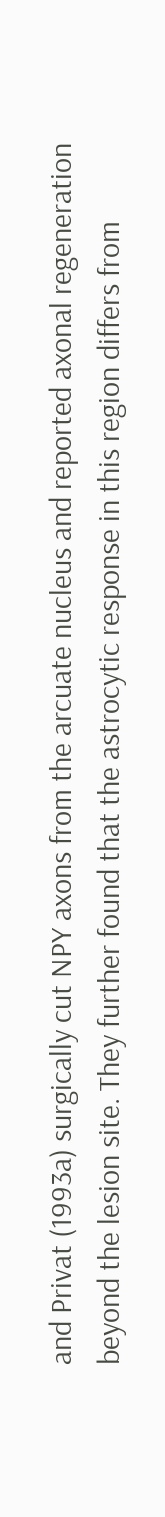and Privat (1993a) surgically cut NPY axons from the arcuate nucleus and reported axonal regeneration beyond the lesion site. They further found that the astrocytic response in this region differs from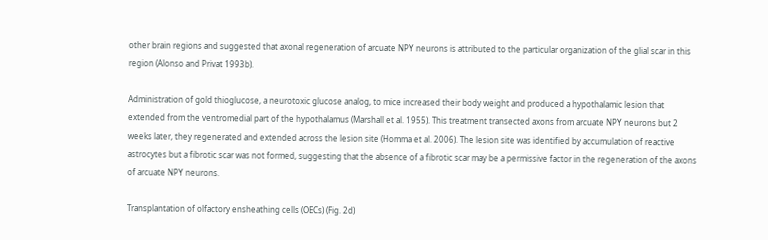other brain regions and suggested that axonal regeneration of arcuate NPY neurons is attributed to the particular organization of the glial scar in this region (Alonso and Privat 1993b).

Administration of gold thioglucose, a neurotoxic glucose analog, to mice increased their body weight and produced a hypothalamic lesion that extended from the ventromedial part of the hypothalamus (Marshall et al. 1955). This treatment transected axons from arcuate NPY neurons but 2 weeks later, they regenerated and extended across the lesion site (Homma et al. 2006). The lesion site was identified by accumulation of reactive astrocytes but a fibrotic scar was not formed, suggesting that the absence of a fibrotic scar may be a permissive factor in the regeneration of the axons of arcuate NPY neurons.

Transplantation of olfactory ensheathing cells (OECs) (Fig. 2d)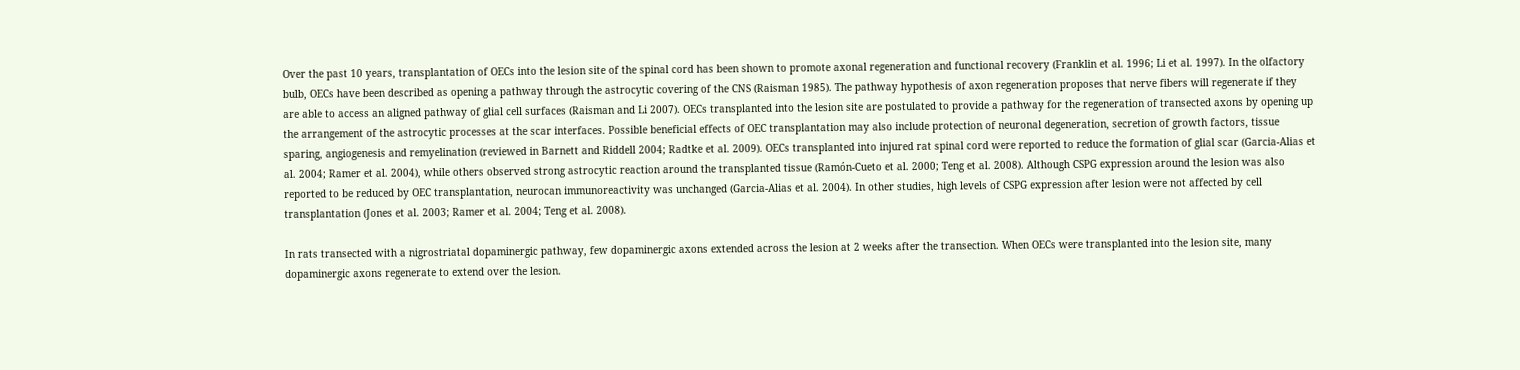Over the past 10 years, transplantation of OECs into the lesion site of the spinal cord has been shown to promote axonal regeneration and functional recovery (Franklin et al. 1996; Li et al. 1997). In the olfactory bulb, OECs have been described as opening a pathway through the astrocytic covering of the CNS (Raisman 1985). The pathway hypothesis of axon regeneration proposes that nerve fibers will regenerate if they are able to access an aligned pathway of glial cell surfaces (Raisman and Li 2007). OECs transplanted into the lesion site are postulated to provide a pathway for the regeneration of transected axons by opening up the arrangement of the astrocytic processes at the scar interfaces. Possible beneficial effects of OEC transplantation may also include protection of neuronal degeneration, secretion of growth factors, tissue sparing, angiogenesis and remyelination (reviewed in Barnett and Riddell 2004; Radtke et al. 2009). OECs transplanted into injured rat spinal cord were reported to reduce the formation of glial scar (Garcia-Alias et al. 2004; Ramer et al. 2004), while others observed strong astrocytic reaction around the transplanted tissue (Ramón-Cueto et al. 2000; Teng et al. 2008). Although CSPG expression around the lesion was also reported to be reduced by OEC transplantation, neurocan immunoreactivity was unchanged (Garcia-Alias et al. 2004). In other studies, high levels of CSPG expression after lesion were not affected by cell transplantation (Jones et al. 2003; Ramer et al. 2004; Teng et al. 2008).

In rats transected with a nigrostriatal dopaminergic pathway, few dopaminergic axons extended across the lesion at 2 weeks after the transection. When OECs were transplanted into the lesion site, many dopaminergic axons regenerate to extend over the lesion.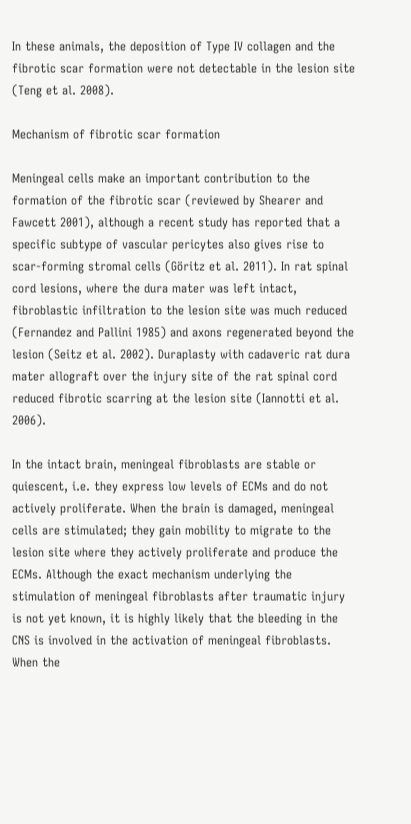In these animals, the deposition of Type IV collagen and the fibrotic scar formation were not detectable in the lesion site (Teng et al. 2008).

Mechanism of fibrotic scar formation

Meningeal cells make an important contribution to the formation of the fibrotic scar (reviewed by Shearer and Fawcett 2001), although a recent study has reported that a specific subtype of vascular pericytes also gives rise to scar-forming stromal cells (Göritz et al. 2011). In rat spinal cord lesions, where the dura mater was left intact, fibroblastic infiltration to the lesion site was much reduced (Fernandez and Pallini 1985) and axons regenerated beyond the lesion (Seitz et al. 2002). Duraplasty with cadaveric rat dura mater allograft over the injury site of the rat spinal cord reduced fibrotic scarring at the lesion site (Iannotti et al. 2006).

In the intact brain, meningeal fibroblasts are stable or quiescent, i.e. they express low levels of ECMs and do not actively proliferate. When the brain is damaged, meningeal cells are stimulated; they gain mobility to migrate to the lesion site where they actively proliferate and produce the ECMs. Although the exact mechanism underlying the stimulation of meningeal fibroblasts after traumatic injury is not yet known, it is highly likely that the bleeding in the CNS is involved in the activation of meningeal fibroblasts. When the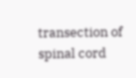transection of spinal cord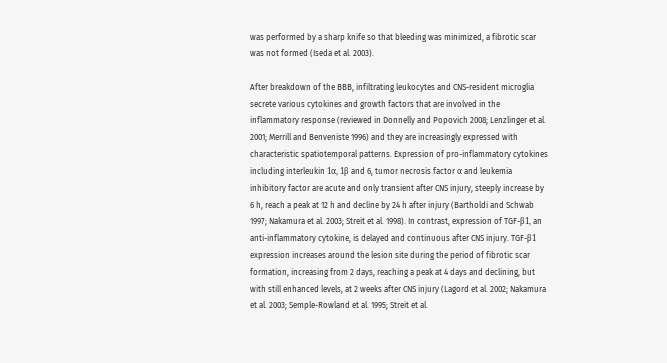was performed by a sharp knife so that bleeding was minimized, a fibrotic scar was not formed (Iseda et al. 2003).

After breakdown of the BBB, infiltrating leukocytes and CNS-resident microglia secrete various cytokines and growth factors that are involved in the inflammatory response (reviewed in Donnelly and Popovich 2008; Lenzlinger et al. 2001; Merrill and Benveniste 1996) and they are increasingly expressed with characteristic spatiotemporal patterns. Expression of pro-inflammatory cytokines including interleukin 1α, 1β and 6, tumor necrosis factor α and leukemia inhibitory factor are acute and only transient after CNS injury, steeply increase by 6 h, reach a peak at 12 h and decline by 24 h after injury (Bartholdi and Schwab 1997; Nakamura et al. 2003; Streit et al. 1998). In contrast, expression of TGF-β1, an anti-inflammatory cytokine, is delayed and continuous after CNS injury. TGF-β1 expression increases around the lesion site during the period of fibrotic scar formation, increasing from 2 days, reaching a peak at 4 days and declining, but with still enhanced levels, at 2 weeks after CNS injury (Lagord et al. 2002; Nakamura et al. 2003; Semple-Rowland et al. 1995; Streit et al.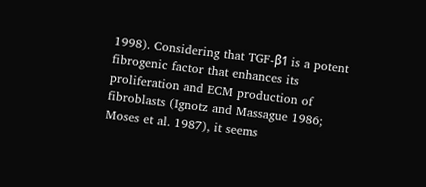1998). Considering that TGF-β1 is a potent fibrogenic factor that enhances its proliferation and ECM production of fibroblasts (Ignotz and Massague 1986; Moses et al. 1987), it seems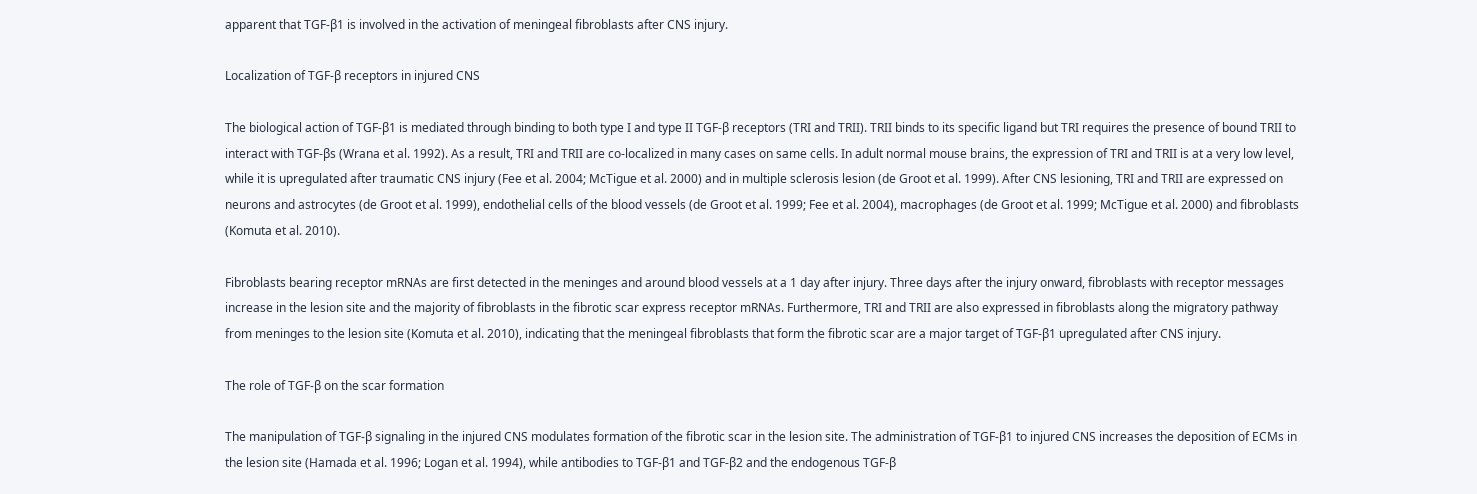apparent that TGF-β1 is involved in the activation of meningeal fibroblasts after CNS injury.

Localization of TGF-β receptors in injured CNS

The biological action of TGF-β1 is mediated through binding to both type I and type II TGF-β receptors (TRI and TRII). TRII binds to its specific ligand but TRI requires the presence of bound TRII to interact with TGF-βs (Wrana et al. 1992). As a result, TRI and TRII are co-localized in many cases on same cells. In adult normal mouse brains, the expression of TRI and TRII is at a very low level, while it is upregulated after traumatic CNS injury (Fee et al. 2004; McTigue et al. 2000) and in multiple sclerosis lesion (de Groot et al. 1999). After CNS lesioning, TRI and TRII are expressed on neurons and astrocytes (de Groot et al. 1999), endothelial cells of the blood vessels (de Groot et al. 1999; Fee et al. 2004), macrophages (de Groot et al. 1999; McTigue et al. 2000) and fibroblasts (Komuta et al. 2010).

Fibroblasts bearing receptor mRNAs are first detected in the meninges and around blood vessels at a 1 day after injury. Three days after the injury onward, fibroblasts with receptor messages increase in the lesion site and the majority of fibroblasts in the fibrotic scar express receptor mRNAs. Furthermore, TRI and TRII are also expressed in fibroblasts along the migratory pathway from meninges to the lesion site (Komuta et al. 2010), indicating that the meningeal fibroblasts that form the fibrotic scar are a major target of TGF-β1 upregulated after CNS injury.

The role of TGF-β on the scar formation

The manipulation of TGF-β signaling in the injured CNS modulates formation of the fibrotic scar in the lesion site. The administration of TGF-β1 to injured CNS increases the deposition of ECMs in the lesion site (Hamada et al. 1996; Logan et al. 1994), while antibodies to TGF-β1 and TGF-β2 and the endogenous TGF-β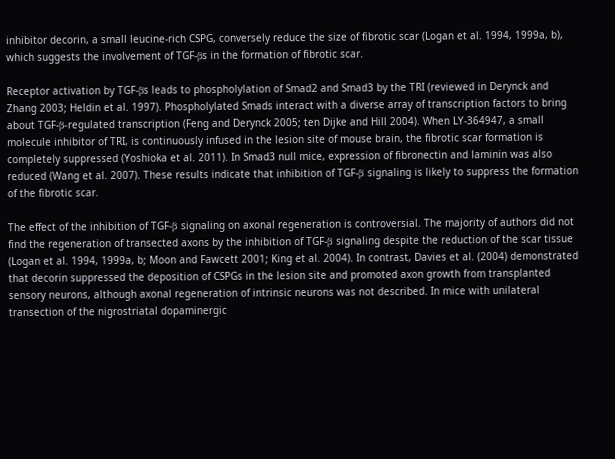inhibitor decorin, a small leucine-rich CSPG, conversely reduce the size of fibrotic scar (Logan et al. 1994, 1999a, b), which suggests the involvement of TGF-βs in the formation of fibrotic scar.

Receptor activation by TGF-βs leads to phospholylation of Smad2 and Smad3 by the TRI (reviewed in Derynck and Zhang 2003; Heldin et al. 1997). Phospholylated Smads interact with a diverse array of transcription factors to bring about TGF-β-regulated transcription (Feng and Derynck 2005; ten Dijke and Hill 2004). When LY-364947, a small molecule inhibitor of TRI, is continuously infused in the lesion site of mouse brain, the fibrotic scar formation is completely suppressed (Yoshioka et al. 2011). In Smad3 null mice, expression of fibronectin and laminin was also reduced (Wang et al. 2007). These results indicate that inhibition of TGF-β signaling is likely to suppress the formation of the fibrotic scar.

The effect of the inhibition of TGF-β signaling on axonal regeneration is controversial. The majority of authors did not find the regeneration of transected axons by the inhibition of TGF-β signaling despite the reduction of the scar tissue (Logan et al. 1994, 1999a, b; Moon and Fawcett 2001; King et al. 2004). In contrast, Davies et al. (2004) demonstrated that decorin suppressed the deposition of CSPGs in the lesion site and promoted axon growth from transplanted sensory neurons, although axonal regeneration of intrinsic neurons was not described. In mice with unilateral transection of the nigrostriatal dopaminergic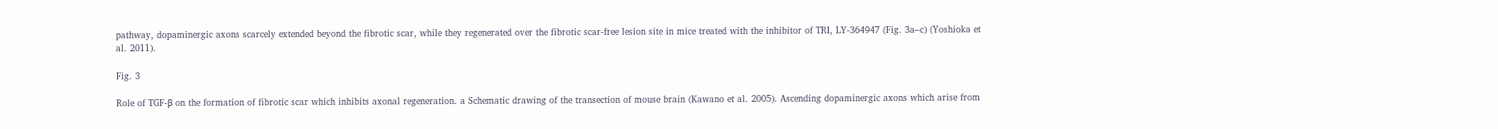pathway, dopaminergic axons scarcely extended beyond the fibrotic scar, while they regenerated over the fibrotic scar-free lesion site in mice treated with the inhibitor of TRI, LY-364947 (Fig. 3a–c) (Yoshioka et al. 2011).

Fig. 3

Role of TGF-β on the formation of fibrotic scar which inhibits axonal regeneration. a Schematic drawing of the transection of mouse brain (Kawano et al. 2005). Ascending dopaminergic axons which arise from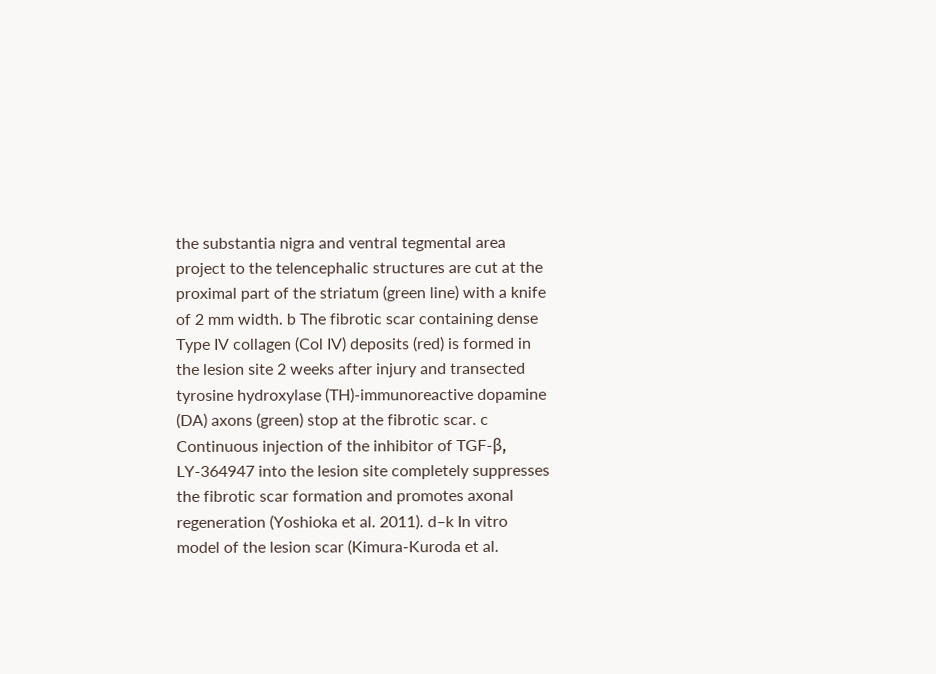the substantia nigra and ventral tegmental area project to the telencephalic structures are cut at the proximal part of the striatum (green line) with a knife of 2 mm width. b The fibrotic scar containing dense Type IV collagen (Col IV) deposits (red) is formed in the lesion site 2 weeks after injury and transected tyrosine hydroxylase (TH)-immunoreactive dopamine (DA) axons (green) stop at the fibrotic scar. c Continuous injection of the inhibitor of TGF-β, LY-364947 into the lesion site completely suppresses the fibrotic scar formation and promotes axonal regeneration (Yoshioka et al. 2011). d–k In vitro model of the lesion scar (Kimura-Kuroda et al.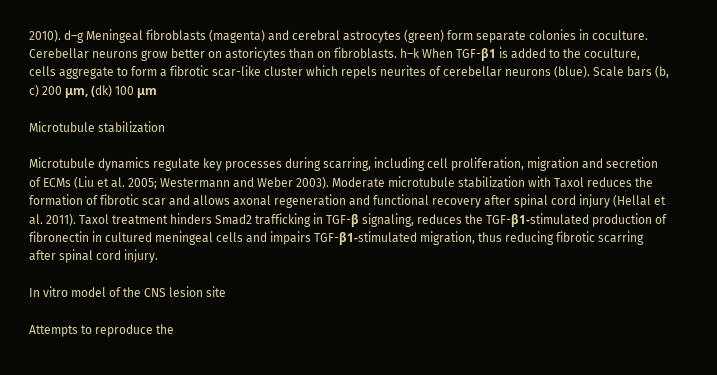2010). d–g Meningeal fibroblasts (magenta) and cerebral astrocytes (green) form separate colonies in coculture. Cerebellar neurons grow better on astoricytes than on fibroblasts. h–k When TGF-β1 is added to the coculture, cells aggregate to form a fibrotic scar-like cluster which repels neurites of cerebellar neurons (blue). Scale bars (b, c) 200 μm, (dk) 100 μm

Microtubule stabilization

Microtubule dynamics regulate key processes during scarring, including cell proliferation, migration and secretion of ECMs (Liu et al. 2005; Westermann and Weber 2003). Moderate microtubule stabilization with Taxol reduces the formation of fibrotic scar and allows axonal regeneration and functional recovery after spinal cord injury (Hellal et al. 2011). Taxol treatment hinders Smad2 trafficking in TGF-β signaling, reduces the TGF-β1-stimulated production of fibronectin in cultured meningeal cells and impairs TGF-β1-stimulated migration, thus reducing fibrotic scarring after spinal cord injury.

In vitro model of the CNS lesion site

Attempts to reproduce the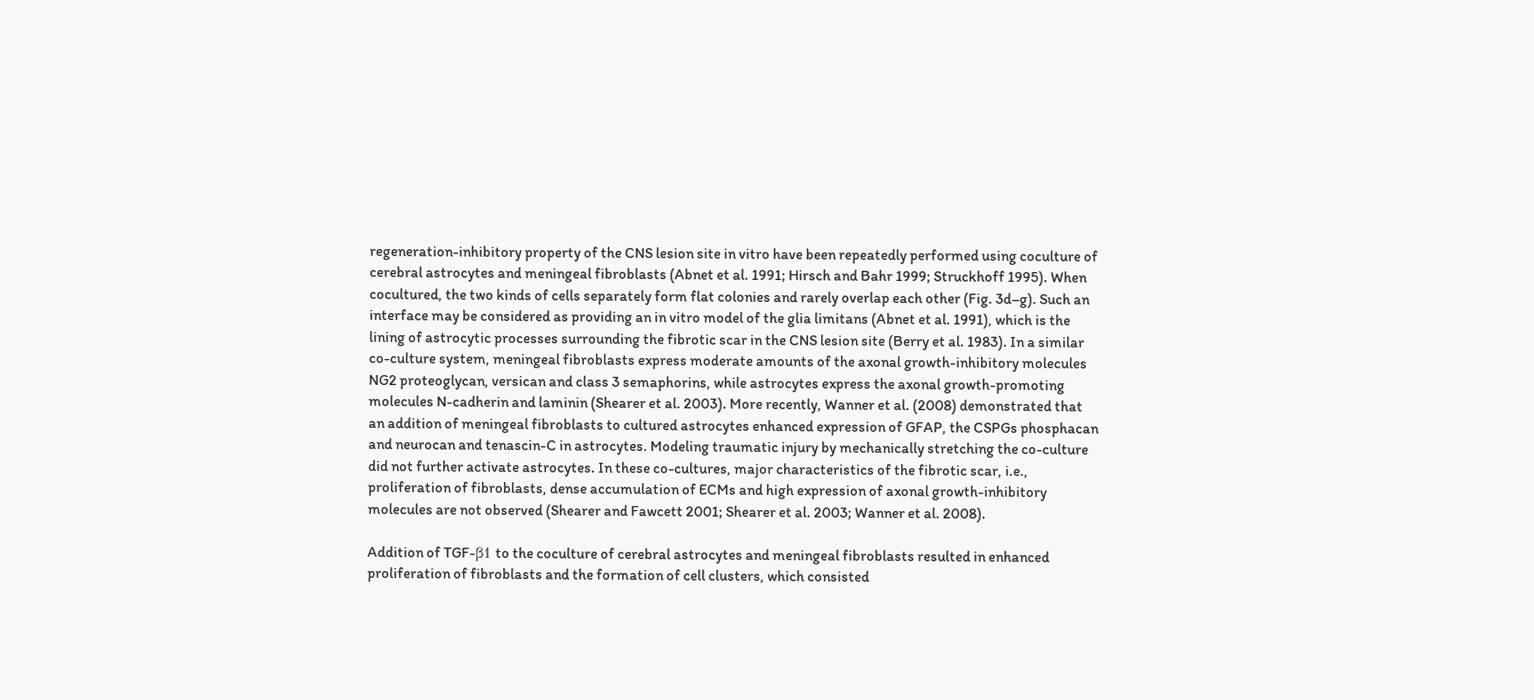regeneration-inhibitory property of the CNS lesion site in vitro have been repeatedly performed using coculture of cerebral astrocytes and meningeal fibroblasts (Abnet et al. 1991; Hirsch and Bahr 1999; Struckhoff 1995). When cocultured, the two kinds of cells separately form flat colonies and rarely overlap each other (Fig. 3d–g). Such an interface may be considered as providing an in vitro model of the glia limitans (Abnet et al. 1991), which is the lining of astrocytic processes surrounding the fibrotic scar in the CNS lesion site (Berry et al. 1983). In a similar co-culture system, meningeal fibroblasts express moderate amounts of the axonal growth-inhibitory molecules NG2 proteoglycan, versican and class 3 semaphorins, while astrocytes express the axonal growth-promoting molecules N-cadherin and laminin (Shearer et al. 2003). More recently, Wanner et al. (2008) demonstrated that an addition of meningeal fibroblasts to cultured astrocytes enhanced expression of GFAP, the CSPGs phosphacan and neurocan and tenascin-C in astrocytes. Modeling traumatic injury by mechanically stretching the co-culture did not further activate astrocytes. In these co-cultures, major characteristics of the fibrotic scar, i.e., proliferation of fibroblasts, dense accumulation of ECMs and high expression of axonal growth-inhibitory molecules are not observed (Shearer and Fawcett 2001; Shearer et al. 2003; Wanner et al. 2008).

Addition of TGF-β1 to the coculture of cerebral astrocytes and meningeal fibroblasts resulted in enhanced proliferation of fibroblasts and the formation of cell clusters, which consisted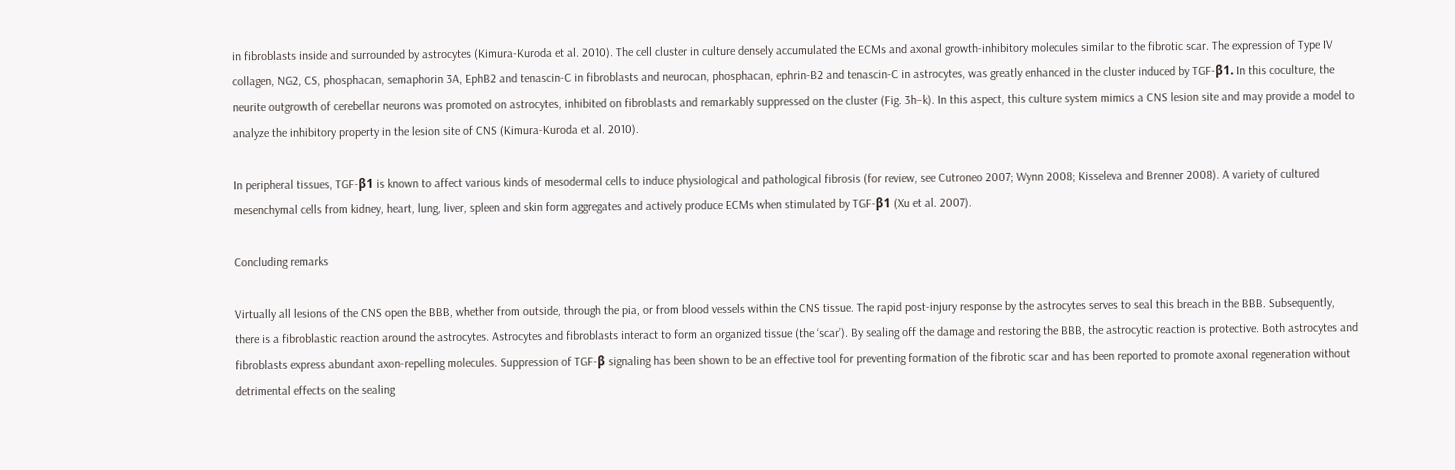in fibroblasts inside and surrounded by astrocytes (Kimura-Kuroda et al. 2010). The cell cluster in culture densely accumulated the ECMs and axonal growth-inhibitory molecules similar to the fibrotic scar. The expression of Type IV collagen, NG2, CS, phosphacan, semaphorin 3A, EphB2 and tenascin-C in fibroblasts and neurocan, phosphacan, ephrin-B2 and tenascin-C in astrocytes, was greatly enhanced in the cluster induced by TGF-β1. In this coculture, the neurite outgrowth of cerebellar neurons was promoted on astrocytes, inhibited on fibroblasts and remarkably suppressed on the cluster (Fig. 3h–k). In this aspect, this culture system mimics a CNS lesion site and may provide a model to analyze the inhibitory property in the lesion site of CNS (Kimura-Kuroda et al. 2010).

In peripheral tissues, TGF-β1 is known to affect various kinds of mesodermal cells to induce physiological and pathological fibrosis (for review, see Cutroneo 2007; Wynn 2008; Kisseleva and Brenner 2008). A variety of cultured mesenchymal cells from kidney, heart, lung, liver, spleen and skin form aggregates and actively produce ECMs when stimulated by TGF-β1 (Xu et al. 2007).

Concluding remarks

Virtually all lesions of the CNS open the BBB, whether from outside, through the pia, or from blood vessels within the CNS tissue. The rapid post-injury response by the astrocytes serves to seal this breach in the BBB. Subsequently, there is a fibroblastic reaction around the astrocytes. Astrocytes and fibroblasts interact to form an organized tissue (the ‘scar’). By sealing off the damage and restoring the BBB, the astrocytic reaction is protective. Both astrocytes and fibroblasts express abundant axon-repelling molecules. Suppression of TGF-β signaling has been shown to be an effective tool for preventing formation of the fibrotic scar and has been reported to promote axonal regeneration without detrimental effects on the sealing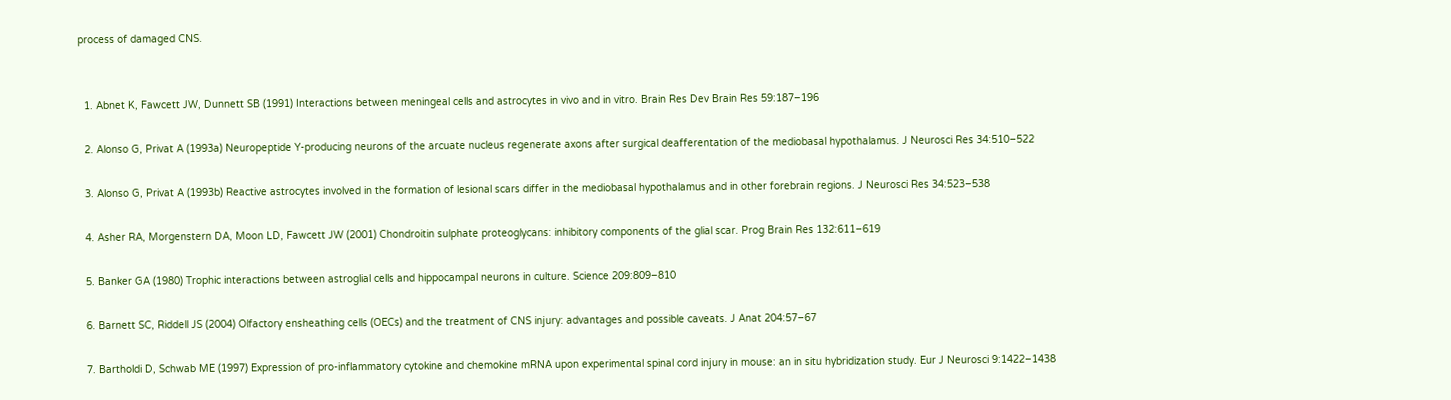process of damaged CNS.


  1. Abnet K, Fawcett JW, Dunnett SB (1991) Interactions between meningeal cells and astrocytes in vivo and in vitro. Brain Res Dev Brain Res 59:187–196

  2. Alonso G, Privat A (1993a) Neuropeptide Y-producing neurons of the arcuate nucleus regenerate axons after surgical deafferentation of the mediobasal hypothalamus. J Neurosci Res 34:510–522

  3. Alonso G, Privat A (1993b) Reactive astrocytes involved in the formation of lesional scars differ in the mediobasal hypothalamus and in other forebrain regions. J Neurosci Res 34:523–538

  4. Asher RA, Morgenstern DA, Moon LD, Fawcett JW (2001) Chondroitin sulphate proteoglycans: inhibitory components of the glial scar. Prog Brain Res 132:611–619

  5. Banker GA (1980) Trophic interactions between astroglial cells and hippocampal neurons in culture. Science 209:809–810

  6. Barnett SC, Riddell JS (2004) Olfactory ensheathing cells (OECs) and the treatment of CNS injury: advantages and possible caveats. J Anat 204:57–67

  7. Bartholdi D, Schwab ME (1997) Expression of pro-inflammatory cytokine and chemokine mRNA upon experimental spinal cord injury in mouse: an in situ hybridization study. Eur J Neurosci 9:1422–1438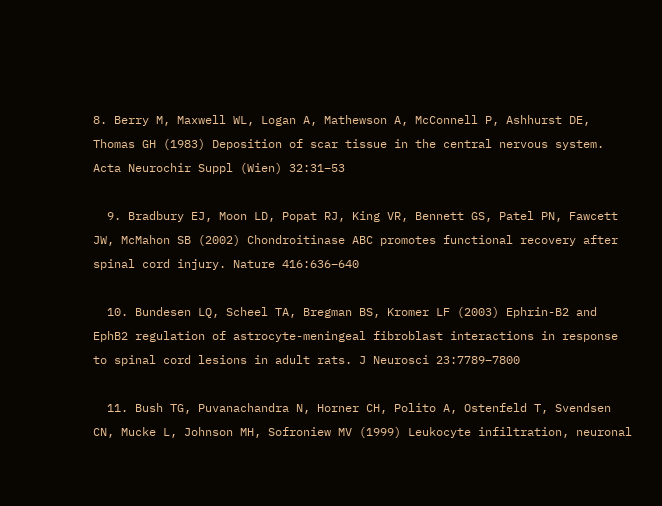8. Berry M, Maxwell WL, Logan A, Mathewson A, McConnell P, Ashhurst DE, Thomas GH (1983) Deposition of scar tissue in the central nervous system. Acta Neurochir Suppl (Wien) 32:31–53

  9. Bradbury EJ, Moon LD, Popat RJ, King VR, Bennett GS, Patel PN, Fawcett JW, McMahon SB (2002) Chondroitinase ABC promotes functional recovery after spinal cord injury. Nature 416:636–640

  10. Bundesen LQ, Scheel TA, Bregman BS, Kromer LF (2003) Ephrin-B2 and EphB2 regulation of astrocyte-meningeal fibroblast interactions in response to spinal cord lesions in adult rats. J Neurosci 23:7789–7800

  11. Bush TG, Puvanachandra N, Horner CH, Polito A, Ostenfeld T, Svendsen CN, Mucke L, Johnson MH, Sofroniew MV (1999) Leukocyte infiltration, neuronal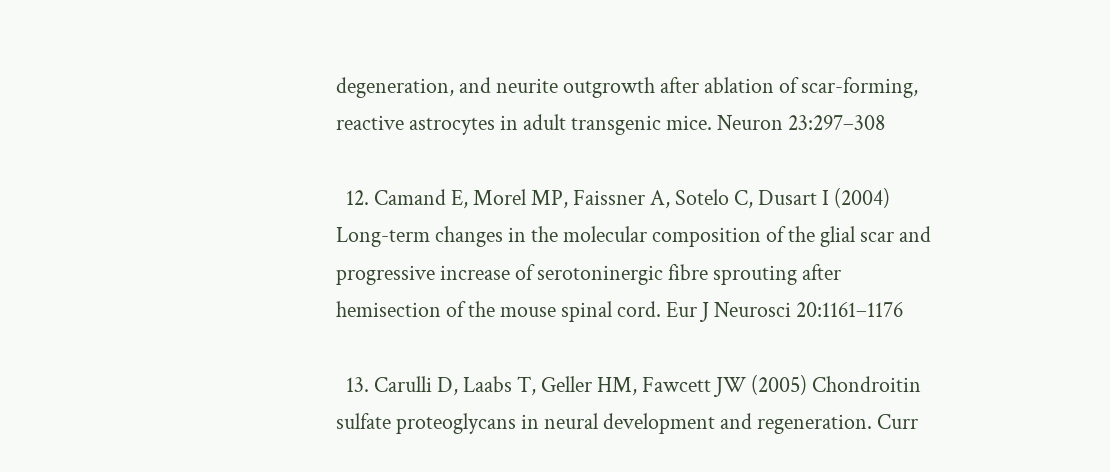degeneration, and neurite outgrowth after ablation of scar-forming, reactive astrocytes in adult transgenic mice. Neuron 23:297–308

  12. Camand E, Morel MP, Faissner A, Sotelo C, Dusart I (2004) Long-term changes in the molecular composition of the glial scar and progressive increase of serotoninergic fibre sprouting after hemisection of the mouse spinal cord. Eur J Neurosci 20:1161–1176

  13. Carulli D, Laabs T, Geller HM, Fawcett JW (2005) Chondroitin sulfate proteoglycans in neural development and regeneration. Curr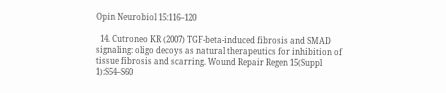Opin Neurobiol 15:116–120

  14. Cutroneo KR (2007) TGF-beta-induced fibrosis and SMAD signaling: oligo decoys as natural therapeutics for inhibition of tissue fibrosis and scarring. Wound Repair Regen 15(Suppl 1):S54–S60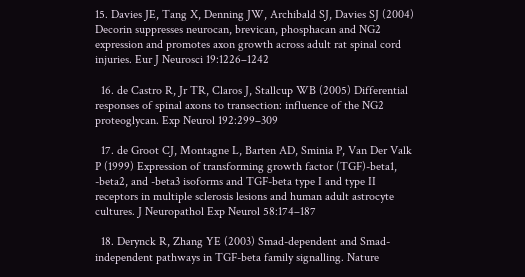15. Davies JE, Tang X, Denning JW, Archibald SJ, Davies SJ (2004) Decorin suppresses neurocan, brevican, phosphacan and NG2 expression and promotes axon growth across adult rat spinal cord injuries. Eur J Neurosci 19:1226–1242

  16. de Castro R, Jr TR, Claros J, Stallcup WB (2005) Differential responses of spinal axons to transection: influence of the NG2 proteoglycan. Exp Neurol 192:299–309

  17. de Groot CJ, Montagne L, Barten AD, Sminia P, Van Der Valk P (1999) Expression of transforming growth factor (TGF)-beta1, -beta2, and -beta3 isoforms and TGF-beta type I and type II receptors in multiple sclerosis lesions and human adult astrocyte cultures. J Neuropathol Exp Neurol 58:174–187

  18. Derynck R, Zhang YE (2003) Smad-dependent and Smad-independent pathways in TGF-beta family signalling. Nature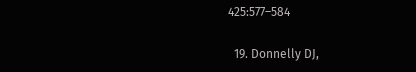425:577–584

  19. Donnelly DJ,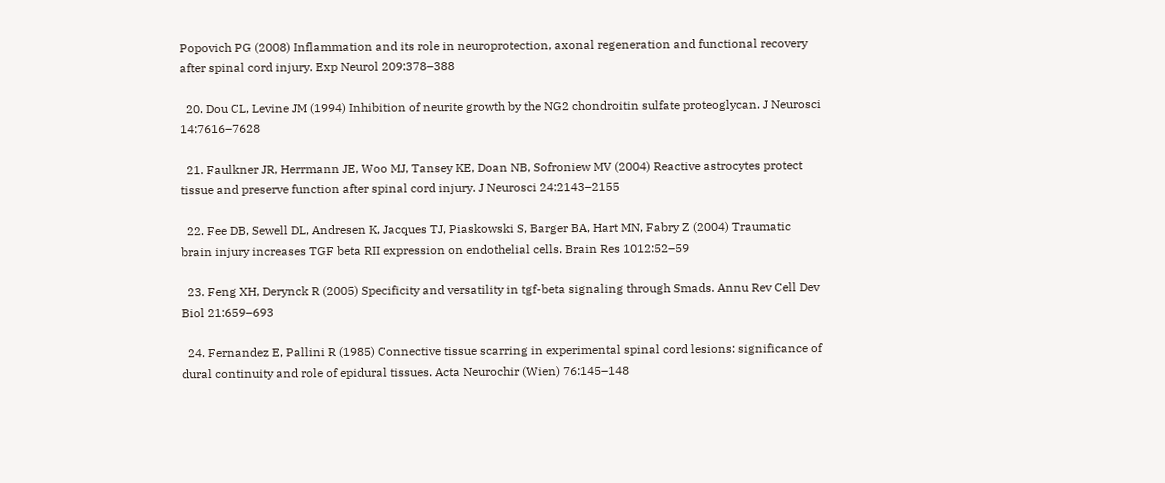Popovich PG (2008) Inflammation and its role in neuroprotection, axonal regeneration and functional recovery after spinal cord injury. Exp Neurol 209:378–388

  20. Dou CL, Levine JM (1994) Inhibition of neurite growth by the NG2 chondroitin sulfate proteoglycan. J Neurosci 14:7616–7628

  21. Faulkner JR, Herrmann JE, Woo MJ, Tansey KE, Doan NB, Sofroniew MV (2004) Reactive astrocytes protect tissue and preserve function after spinal cord injury. J Neurosci 24:2143–2155

  22. Fee DB, Sewell DL, Andresen K, Jacques TJ, Piaskowski S, Barger BA, Hart MN, Fabry Z (2004) Traumatic brain injury increases TGF beta RII expression on endothelial cells. Brain Res 1012:52–59

  23. Feng XH, Derynck R (2005) Specificity and versatility in tgf-beta signaling through Smads. Annu Rev Cell Dev Biol 21:659–693

  24. Fernandez E, Pallini R (1985) Connective tissue scarring in experimental spinal cord lesions: significance of dural continuity and role of epidural tissues. Acta Neurochir (Wien) 76:145–148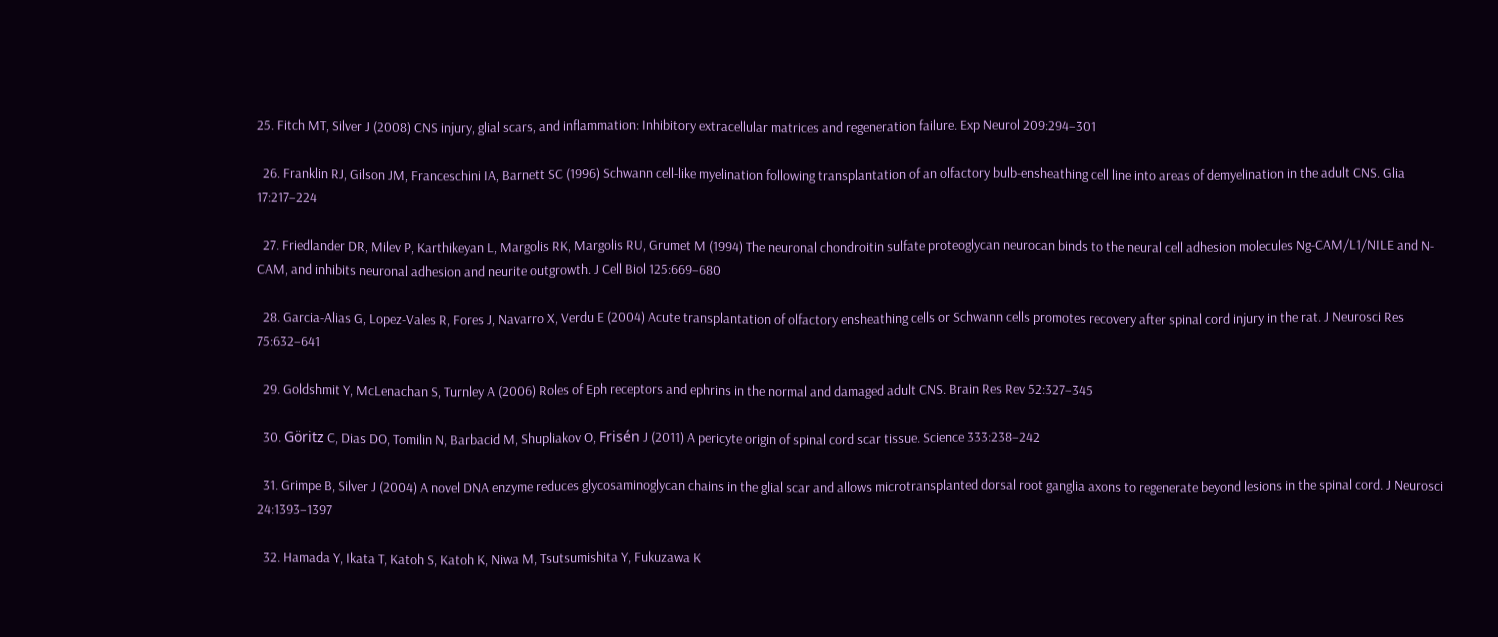25. Fitch MT, Silver J (2008) CNS injury, glial scars, and inflammation: Inhibitory extracellular matrices and regeneration failure. Exp Neurol 209:294–301

  26. Franklin RJ, Gilson JM, Franceschini IA, Barnett SC (1996) Schwann cell-like myelination following transplantation of an olfactory bulb-ensheathing cell line into areas of demyelination in the adult CNS. Glia 17:217–224

  27. Friedlander DR, Milev P, Karthikeyan L, Margolis RK, Margolis RU, Grumet M (1994) The neuronal chondroitin sulfate proteoglycan neurocan binds to the neural cell adhesion molecules Ng-CAM/L1/NILE and N-CAM, and inhibits neuronal adhesion and neurite outgrowth. J Cell Biol 125:669–680

  28. Garcia-Alias G, Lopez-Vales R, Fores J, Navarro X, Verdu E (2004) Acute transplantation of olfactory ensheathing cells or Schwann cells promotes recovery after spinal cord injury in the rat. J Neurosci Res 75:632–641

  29. Goldshmit Y, McLenachan S, Turnley A (2006) Roles of Eph receptors and ephrins in the normal and damaged adult CNS. Brain Res Rev 52:327–345

  30. Göritz C, Dias DO, Tomilin N, Barbacid M, Shupliakov O, Frisén J (2011) A pericyte origin of spinal cord scar tissue. Science 333:238–242

  31. Grimpe B, Silver J (2004) A novel DNA enzyme reduces glycosaminoglycan chains in the glial scar and allows microtransplanted dorsal root ganglia axons to regenerate beyond lesions in the spinal cord. J Neurosci 24:1393–1397

  32. Hamada Y, Ikata T, Katoh S, Katoh K, Niwa M, Tsutsumishita Y, Fukuzawa K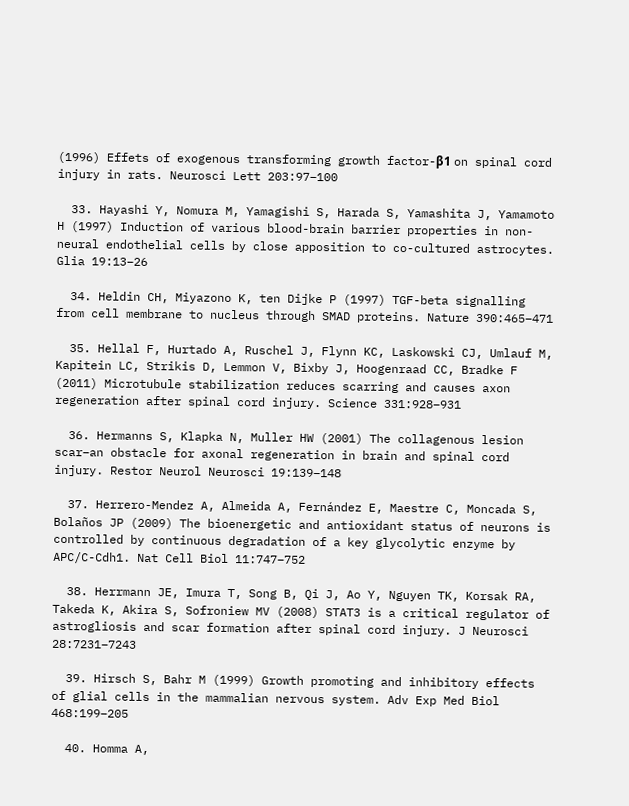(1996) Effets of exogenous transforming growth factor-β1 on spinal cord injury in rats. Neurosci Lett 203:97–100

  33. Hayashi Y, Nomura M, Yamagishi S, Harada S, Yamashita J, Yamamoto H (1997) Induction of various blood-brain barrier properties in non-neural endothelial cells by close apposition to co-cultured astrocytes. Glia 19:13–26

  34. Heldin CH, Miyazono K, ten Dijke P (1997) TGF-beta signalling from cell membrane to nucleus through SMAD proteins. Nature 390:465–471

  35. Hellal F, Hurtado A, Ruschel J, Flynn KC, Laskowski CJ, Umlauf M, Kapitein LC, Strikis D, Lemmon V, Bixby J, Hoogenraad CC, Bradke F (2011) Microtubule stabilization reduces scarring and causes axon regeneration after spinal cord injury. Science 331:928–931

  36. Hermanns S, Klapka N, Muller HW (2001) The collagenous lesion scar–an obstacle for axonal regeneration in brain and spinal cord injury. Restor Neurol Neurosci 19:139–148

  37. Herrero-Mendez A, Almeida A, Fernández E, Maestre C, Moncada S, Bolaños JP (2009) The bioenergetic and antioxidant status of neurons is controlled by continuous degradation of a key glycolytic enzyme by APC/C-Cdh1. Nat Cell Biol 11:747–752

  38. Herrmann JE, Imura T, Song B, Qi J, Ao Y, Nguyen TK, Korsak RA, Takeda K, Akira S, Sofroniew MV (2008) STAT3 is a critical regulator of astrogliosis and scar formation after spinal cord injury. J Neurosci 28:7231–7243

  39. Hirsch S, Bahr M (1999) Growth promoting and inhibitory effects of glial cells in the mammalian nervous system. Adv Exp Med Biol 468:199–205

  40. Homma A,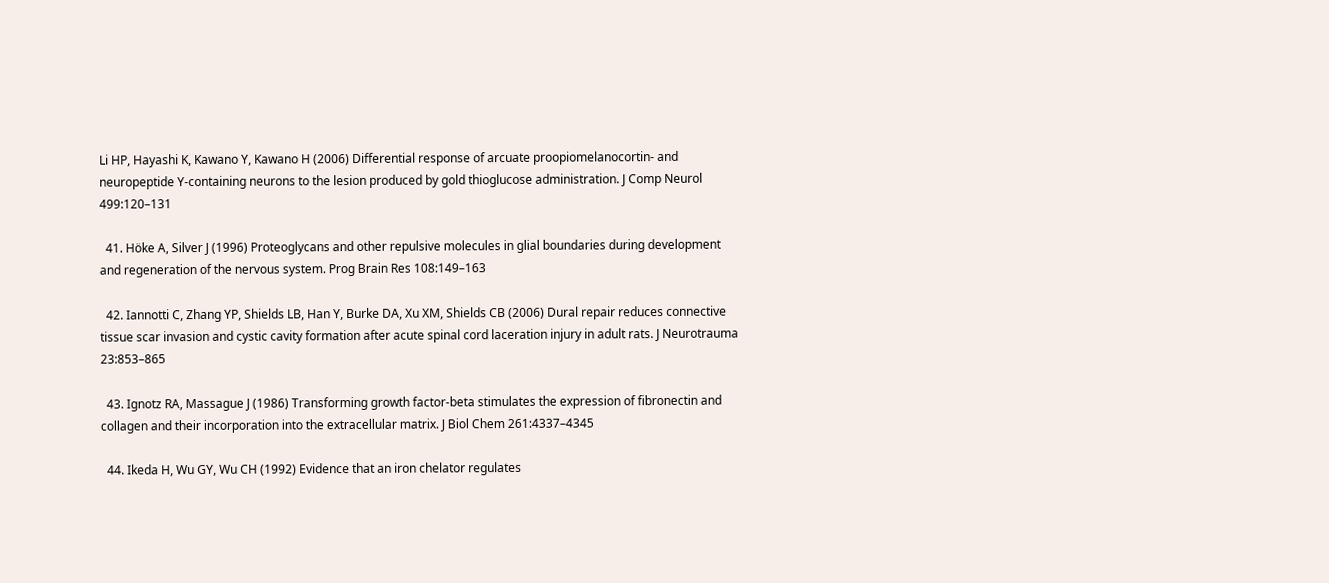Li HP, Hayashi K, Kawano Y, Kawano H (2006) Differential response of arcuate proopiomelanocortin- and neuropeptide Y-containing neurons to the lesion produced by gold thioglucose administration. J Comp Neurol 499:120–131

  41. Höke A, Silver J (1996) Proteoglycans and other repulsive molecules in glial boundaries during development and regeneration of the nervous system. Prog Brain Res 108:149–163

  42. Iannotti C, Zhang YP, Shields LB, Han Y, Burke DA, Xu XM, Shields CB (2006) Dural repair reduces connective tissue scar invasion and cystic cavity formation after acute spinal cord laceration injury in adult rats. J Neurotrauma 23:853–865

  43. Ignotz RA, Massague J (1986) Transforming growth factor-beta stimulates the expression of fibronectin and collagen and their incorporation into the extracellular matrix. J Biol Chem 261:4337–4345

  44. Ikeda H, Wu GY, Wu CH (1992) Evidence that an iron chelator regulates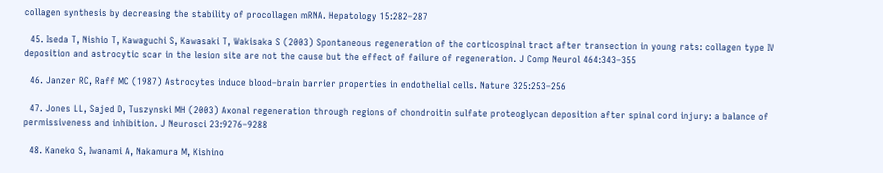collagen synthesis by decreasing the stability of procollagen mRNA. Hepatology 15:282–287

  45. Iseda T, Nishio T, Kawaguchi S, Kawasaki T, Wakisaka S (2003) Spontaneous regeneration of the corticospinal tract after transection in young rats: collagen type IV deposition and astrocytic scar in the lesion site are not the cause but the effect of failure of regeneration. J Comp Neurol 464:343–355

  46. Janzer RC, Raff MC (1987) Astrocytes induce blood–brain barrier properties in endothelial cells. Nature 325:253–256

  47. Jones LL, Sajed D, Tuszynski MH (2003) Axonal regeneration through regions of chondroitin sulfate proteoglycan deposition after spinal cord injury: a balance of permissiveness and inhibition. J Neurosci 23:9276–9288

  48. Kaneko S, Iwanami A, Nakamura M, Kishino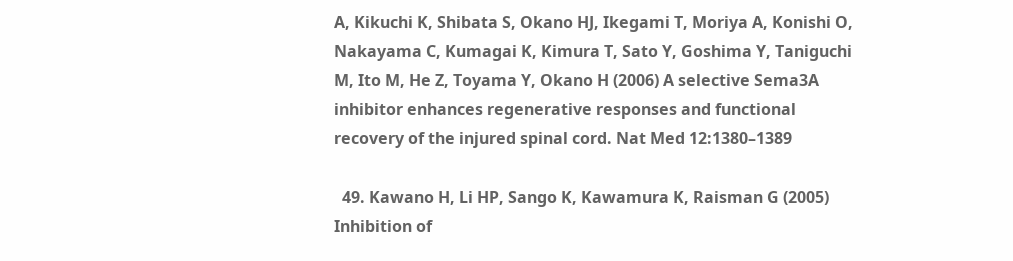A, Kikuchi K, Shibata S, Okano HJ, Ikegami T, Moriya A, Konishi O, Nakayama C, Kumagai K, Kimura T, Sato Y, Goshima Y, Taniguchi M, Ito M, He Z, Toyama Y, Okano H (2006) A selective Sema3A inhibitor enhances regenerative responses and functional recovery of the injured spinal cord. Nat Med 12:1380–1389

  49. Kawano H, Li HP, Sango K, Kawamura K, Raisman G (2005) Inhibition of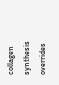collagen synthesis overrides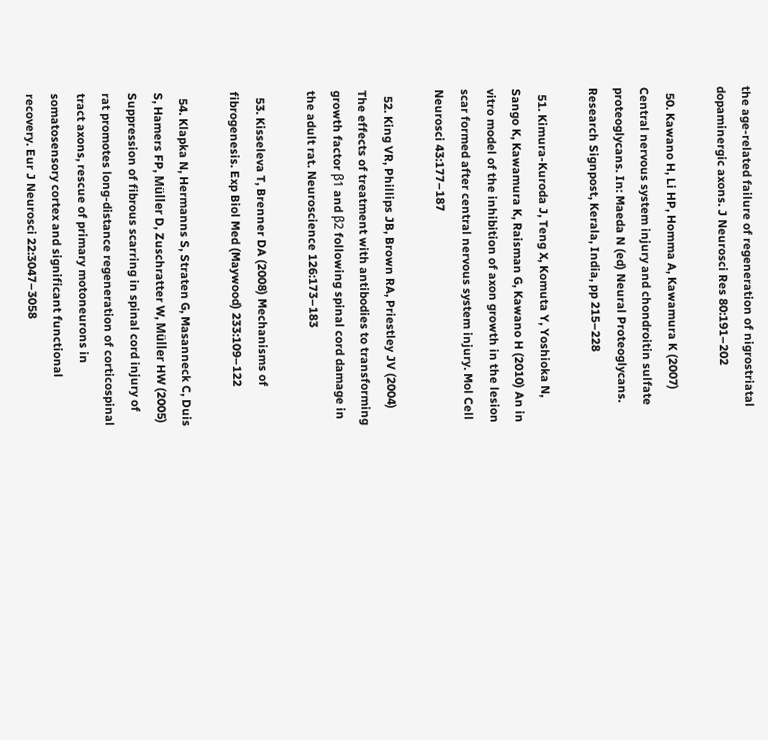the age-related failure of regeneration of nigrostriatal dopaminergic axons. J Neurosci Res 80:191–202

  50. Kawano H, Li HP, Homma A, Kawamura K (2007) Central nervous system injury and chondroitin sulfate proteoglycans. In: Maeda N (ed) Neural Proteoglycans. Research Signpost, Kerala, India, pp 215–228

  51. Kimura-Kuroda J, Teng X, Komuta Y, Yoshioka N, Sango K, Kawamura K, Raisman G, Kawano H (2010) An in vitro model of the inhibition of axon growth in the lesion scar formed after central nervous system injury. Mol Cell Neurosci 43:177–187

  52. King VR, Phillips JB, Brown RA, Priestley JV (2004) The effects of treatment with antibodies to transforming growth factor β1 and β2 following spinal cord damage in the adult rat. Neuroscience 126:173–183

  53. Kisseleva T, Brenner DA (2008) Mechanisms of fibrogenesis. Exp Biol Med (Maywood) 233:109–122

  54. Klapka N, Hermanns S, Straten G, Masanneck C, Duis S, Hamers FP, Müller D, Zuschratter W, Müller HW (2005) Suppression of fibrous scarring in spinal cord injury of rat promotes long-distance regeneration of corticospinal tract axons, rescue of primary motoneurons in somatosensory cortex and significant functional recovery. Eur J Neurosci 22:3047–3058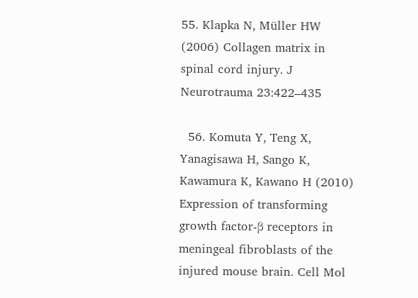55. Klapka N, Müller HW (2006) Collagen matrix in spinal cord injury. J Neurotrauma 23:422–435

  56. Komuta Y, Teng X, Yanagisawa H, Sango K, Kawamura K, Kawano H (2010) Expression of transforming growth factor-β receptors in meningeal fibroblasts of the injured mouse brain. Cell Mol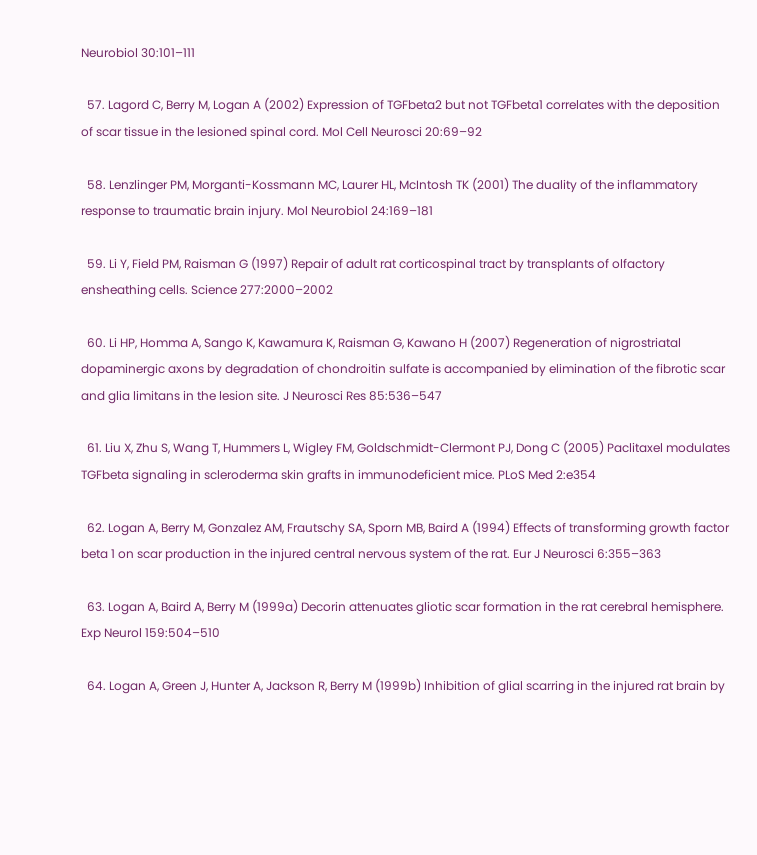Neurobiol 30:101–111

  57. Lagord C, Berry M, Logan A (2002) Expression of TGFbeta2 but not TGFbeta1 correlates with the deposition of scar tissue in the lesioned spinal cord. Mol Cell Neurosci 20:69–92

  58. Lenzlinger PM, Morganti-Kossmann MC, Laurer HL, McIntosh TK (2001) The duality of the inflammatory response to traumatic brain injury. Mol Neurobiol 24:169–181

  59. Li Y, Field PM, Raisman G (1997) Repair of adult rat corticospinal tract by transplants of olfactory ensheathing cells. Science 277:2000–2002

  60. Li HP, Homma A, Sango K, Kawamura K, Raisman G, Kawano H (2007) Regeneration of nigrostriatal dopaminergic axons by degradation of chondroitin sulfate is accompanied by elimination of the fibrotic scar and glia limitans in the lesion site. J Neurosci Res 85:536–547

  61. Liu X, Zhu S, Wang T, Hummers L, Wigley FM, Goldschmidt-Clermont PJ, Dong C (2005) Paclitaxel modulates TGFbeta signaling in scleroderma skin grafts in immunodeficient mice. PLoS Med 2:e354

  62. Logan A, Berry M, Gonzalez AM, Frautschy SA, Sporn MB, Baird A (1994) Effects of transforming growth factor beta 1 on scar production in the injured central nervous system of the rat. Eur J Neurosci 6:355–363

  63. Logan A, Baird A, Berry M (1999a) Decorin attenuates gliotic scar formation in the rat cerebral hemisphere. Exp Neurol 159:504–510

  64. Logan A, Green J, Hunter A, Jackson R, Berry M (1999b) Inhibition of glial scarring in the injured rat brain by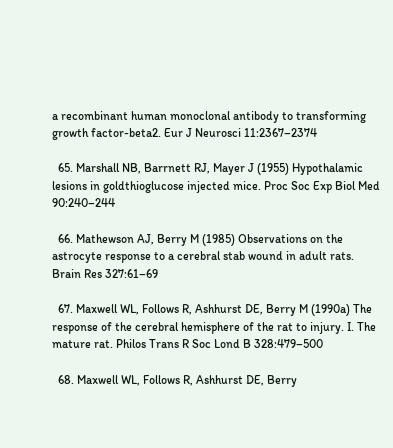a recombinant human monoclonal antibody to transforming growth factor-beta2. Eur J Neurosci 11:2367–2374

  65. Marshall NB, Barrnett RJ, Mayer J (1955) Hypothalamic lesions in goldthioglucose injected mice. Proc Soc Exp Biol Med 90:240–244

  66. Mathewson AJ, Berry M (1985) Observations on the astrocyte response to a cerebral stab wound in adult rats. Brain Res 327:61–69

  67. Maxwell WL, Follows R, Ashhurst DE, Berry M (1990a) The response of the cerebral hemisphere of the rat to injury. I. The mature rat. Philos Trans R Soc Lond B 328:479–500

  68. Maxwell WL, Follows R, Ashhurst DE, Berry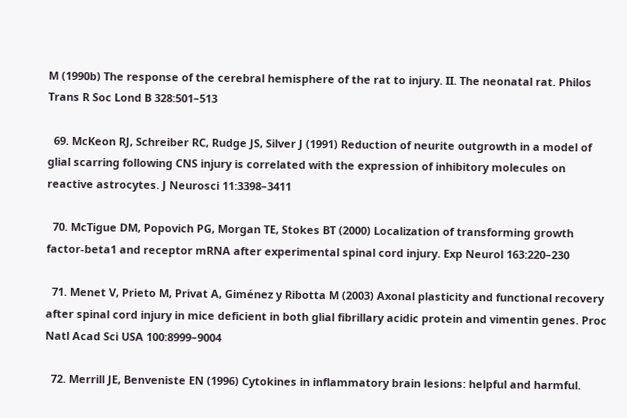M (1990b) The response of the cerebral hemisphere of the rat to injury. II. The neonatal rat. Philos Trans R Soc Lond B 328:501–513

  69. McKeon RJ, Schreiber RC, Rudge JS, Silver J (1991) Reduction of neurite outgrowth in a model of glial scarring following CNS injury is correlated with the expression of inhibitory molecules on reactive astrocytes. J Neurosci 11:3398–3411

  70. McTigue DM, Popovich PG, Morgan TE, Stokes BT (2000) Localization of transforming growth factor-beta1 and receptor mRNA after experimental spinal cord injury. Exp Neurol 163:220–230

  71. Menet V, Prieto M, Privat A, Giménez y Ribotta M (2003) Axonal plasticity and functional recovery after spinal cord injury in mice deficient in both glial fibrillary acidic protein and vimentin genes. Proc Natl Acad Sci USA 100:8999–9004

  72. Merrill JE, Benveniste EN (1996) Cytokines in inflammatory brain lesions: helpful and harmful.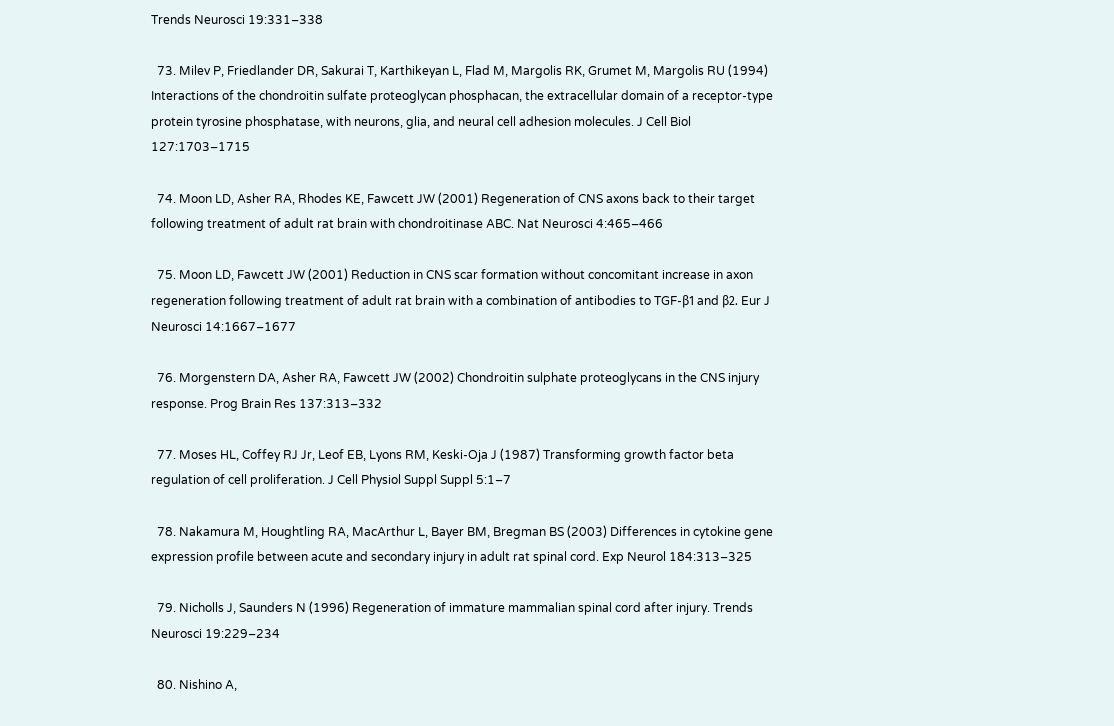Trends Neurosci 19:331–338

  73. Milev P, Friedlander DR, Sakurai T, Karthikeyan L, Flad M, Margolis RK, Grumet M, Margolis RU (1994) Interactions of the chondroitin sulfate proteoglycan phosphacan, the extracellular domain of a receptor-type protein tyrosine phosphatase, with neurons, glia, and neural cell adhesion molecules. J Cell Biol 127:1703–1715

  74. Moon LD, Asher RA, Rhodes KE, Fawcett JW (2001) Regeneration of CNS axons back to their target following treatment of adult rat brain with chondroitinase ABC. Nat Neurosci 4:465–466

  75. Moon LD, Fawcett JW (2001) Reduction in CNS scar formation without concomitant increase in axon regeneration following treatment of adult rat brain with a combination of antibodies to TGF-β1 and β2. Eur J Neurosci 14:1667–1677

  76. Morgenstern DA, Asher RA, Fawcett JW (2002) Chondroitin sulphate proteoglycans in the CNS injury response. Prog Brain Res 137:313–332

  77. Moses HL, Coffey RJ Jr, Leof EB, Lyons RM, Keski-Oja J (1987) Transforming growth factor beta regulation of cell proliferation. J Cell Physiol Suppl Suppl 5:1–7

  78. Nakamura M, Houghtling RA, MacArthur L, Bayer BM, Bregman BS (2003) Differences in cytokine gene expression profile between acute and secondary injury in adult rat spinal cord. Exp Neurol 184:313–325

  79. Nicholls J, Saunders N (1996) Regeneration of immature mammalian spinal cord after injury. Trends Neurosci 19:229–234

  80. Nishino A,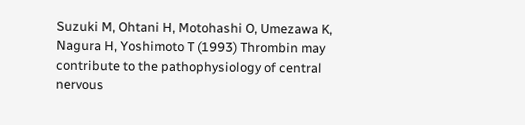Suzuki M, Ohtani H, Motohashi O, Umezawa K, Nagura H, Yoshimoto T (1993) Thrombin may contribute to the pathophysiology of central nervous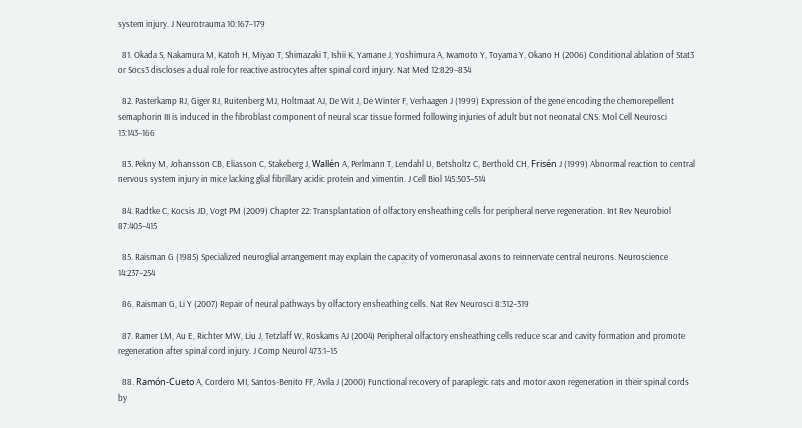system injury. J Neurotrauma 10:167–179

  81. Okada S, Nakamura M, Katoh H, Miyao T, Shimazaki T, Ishii K, Yamane J, Yoshimura A, Iwamoto Y, Toyama Y, Okano H (2006) Conditional ablation of Stat3 or Socs3 discloses a dual role for reactive astrocytes after spinal cord injury. Nat Med 12:829–834

  82. Pasterkamp RJ, Giger RJ, Ruitenberg MJ, Holtmaat AJ, De Wit J, De Winter F, Verhaagen J (1999) Expression of the gene encoding the chemorepellent semaphorin III is induced in the fibroblast component of neural scar tissue formed following injuries of adult but not neonatal CNS. Mol Cell Neurosci 13:143–166

  83. Pekny M, Johansson CB, Eliasson C, Stakeberg J, Wallén A, Perlmann T, Lendahl U, Betsholtz C, Berthold CH, Frisén J (1999) Abnormal reaction to central nervous system injury in mice lacking glial fibrillary acidic protein and vimentin. J Cell Biol 145:503–514

  84. Radtke C, Kocsis JD, Vogt PM (2009) Chapter 22: Transplantation of olfactory ensheathing cells for peripheral nerve regeneration. Int Rev Neurobiol 87:405–415

  85. Raisman G (1985) Specialized neuroglial arrangement may explain the capacity of vomeronasal axons to reinnervate central neurons. Neuroscience 14:237–254

  86. Raisman G, Li Y (2007) Repair of neural pathways by olfactory ensheathing cells. Nat Rev Neurosci 8:312–319

  87. Ramer LM, Au E, Richter MW, Liu J, Tetzlaff W, Roskams AJ (2004) Peripheral olfactory ensheathing cells reduce scar and cavity formation and promote regeneration after spinal cord injury. J Comp Neurol 473:1–15

  88. Ramón-Cueto A, Cordero MI, Santos-Benito FF, Avila J (2000) Functional recovery of paraplegic rats and motor axon regeneration in their spinal cords by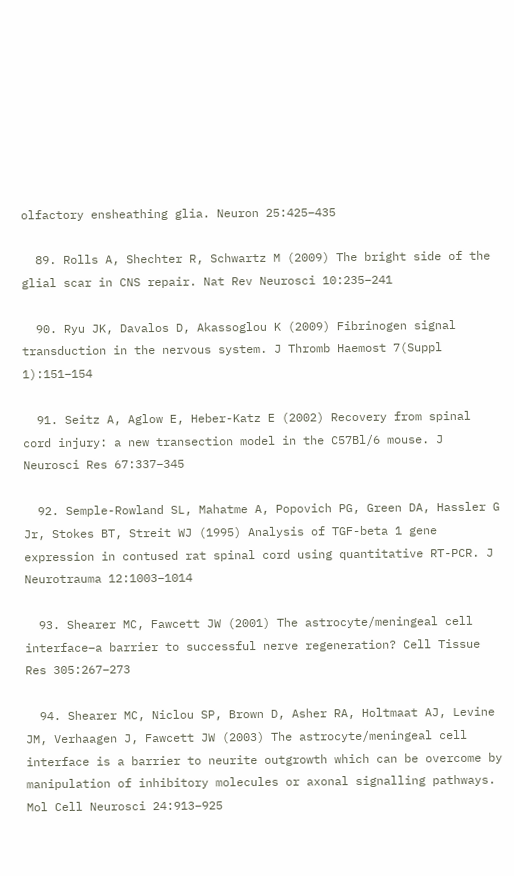olfactory ensheathing glia. Neuron 25:425–435

  89. Rolls A, Shechter R, Schwartz M (2009) The bright side of the glial scar in CNS repair. Nat Rev Neurosci 10:235–241

  90. Ryu JK, Davalos D, Akassoglou K (2009) Fibrinogen signal transduction in the nervous system. J Thromb Haemost 7(Suppl 1):151–154

  91. Seitz A, Aglow E, Heber-Katz E (2002) Recovery from spinal cord injury: a new transection model in the C57Bl/6 mouse. J Neurosci Res 67:337–345

  92. Semple-Rowland SL, Mahatme A, Popovich PG, Green DA, Hassler G Jr, Stokes BT, Streit WJ (1995) Analysis of TGF-beta 1 gene expression in contused rat spinal cord using quantitative RT-PCR. J Neurotrauma 12:1003–1014

  93. Shearer MC, Fawcett JW (2001) The astrocyte/meningeal cell interface–a barrier to successful nerve regeneration? Cell Tissue Res 305:267–273

  94. Shearer MC, Niclou SP, Brown D, Asher RA, Holtmaat AJ, Levine JM, Verhaagen J, Fawcett JW (2003) The astrocyte/meningeal cell interface is a barrier to neurite outgrowth which can be overcome by manipulation of inhibitory molecules or axonal signalling pathways. Mol Cell Neurosci 24:913–925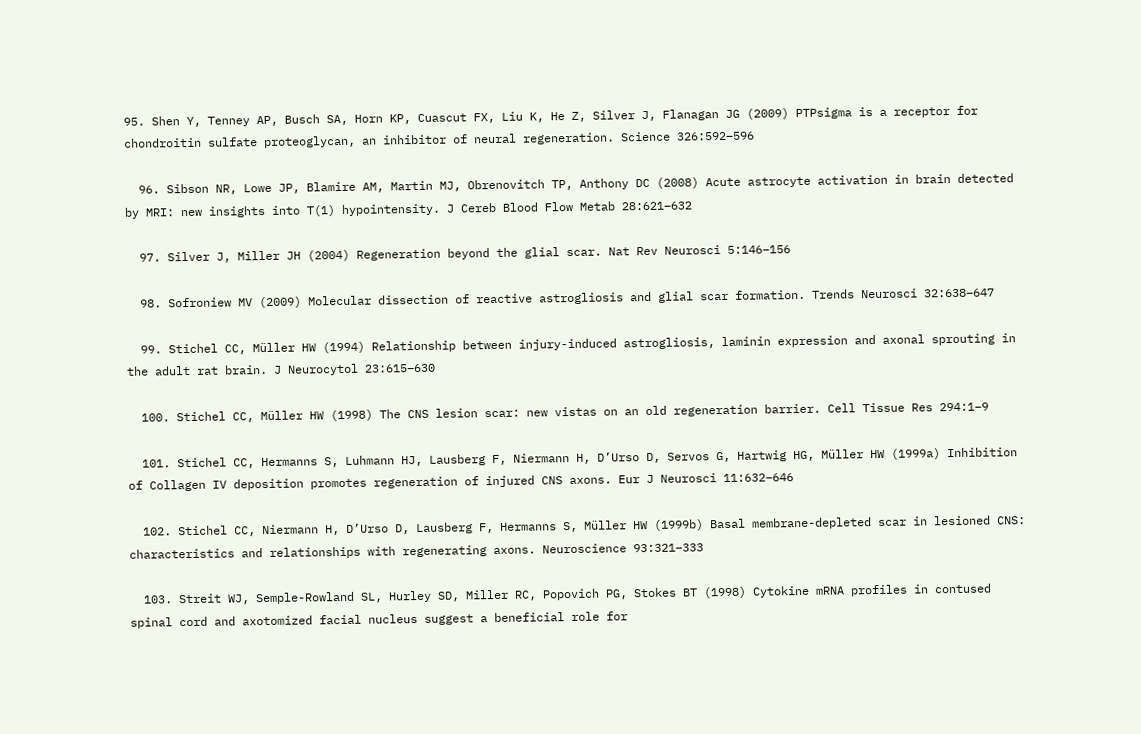95. Shen Y, Tenney AP, Busch SA, Horn KP, Cuascut FX, Liu K, He Z, Silver J, Flanagan JG (2009) PTPsigma is a receptor for chondroitin sulfate proteoglycan, an inhibitor of neural regeneration. Science 326:592–596

  96. Sibson NR, Lowe JP, Blamire AM, Martin MJ, Obrenovitch TP, Anthony DC (2008) Acute astrocyte activation in brain detected by MRI: new insights into T(1) hypointensity. J Cereb Blood Flow Metab 28:621–632

  97. Silver J, Miller JH (2004) Regeneration beyond the glial scar. Nat Rev Neurosci 5:146–156

  98. Sofroniew MV (2009) Molecular dissection of reactive astrogliosis and glial scar formation. Trends Neurosci 32:638–647

  99. Stichel CC, Müller HW (1994) Relationship between injury-induced astrogliosis, laminin expression and axonal sprouting in the adult rat brain. J Neurocytol 23:615–630

  100. Stichel CC, Müller HW (1998) The CNS lesion scar: new vistas on an old regeneration barrier. Cell Tissue Res 294:1–9

  101. Stichel CC, Hermanns S, Luhmann HJ, Lausberg F, Niermann H, D’Urso D, Servos G, Hartwig HG, Müller HW (1999a) Inhibition of Collagen IV deposition promotes regeneration of injured CNS axons. Eur J Neurosci 11:632–646

  102. Stichel CC, Niermann H, D’Urso D, Lausberg F, Hermanns S, Müller HW (1999b) Basal membrane-depleted scar in lesioned CNS: characteristics and relationships with regenerating axons. Neuroscience 93:321–333

  103. Streit WJ, Semple-Rowland SL, Hurley SD, Miller RC, Popovich PG, Stokes BT (1998) Cytokine mRNA profiles in contused spinal cord and axotomized facial nucleus suggest a beneficial role for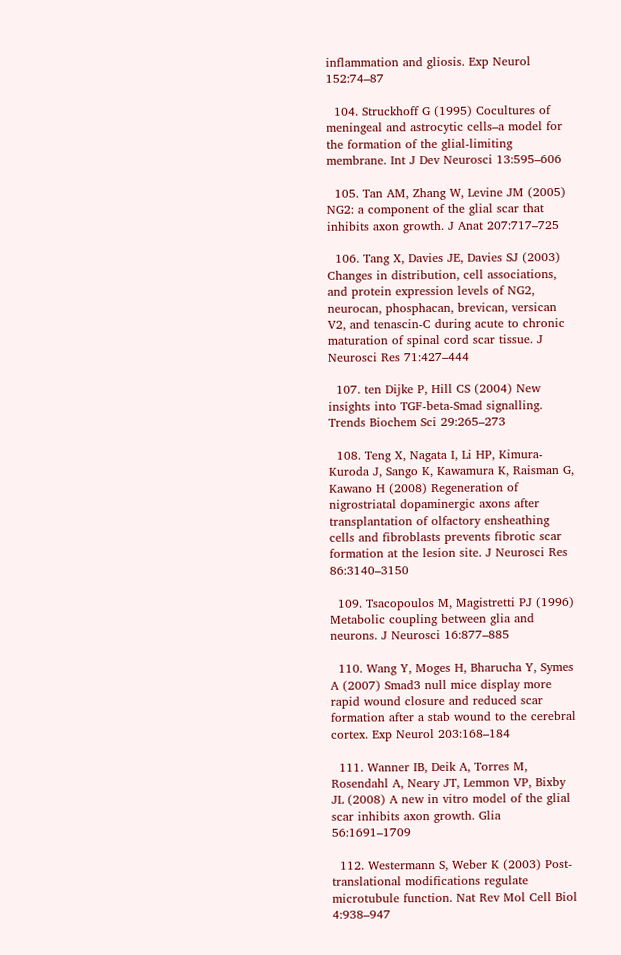inflammation and gliosis. Exp Neurol 152:74–87

  104. Struckhoff G (1995) Cocultures of meningeal and astrocytic cells–a model for the formation of the glial-limiting membrane. Int J Dev Neurosci 13:595–606

  105. Tan AM, Zhang W, Levine JM (2005) NG2: a component of the glial scar that inhibits axon growth. J Anat 207:717–725

  106. Tang X, Davies JE, Davies SJ (2003) Changes in distribution, cell associations, and protein expression levels of NG2, neurocan, phosphacan, brevican, versican V2, and tenascin-C during acute to chronic maturation of spinal cord scar tissue. J Neurosci Res 71:427–444

  107. ten Dijke P, Hill CS (2004) New insights into TGF-beta-Smad signalling. Trends Biochem Sci 29:265–273

  108. Teng X, Nagata I, Li HP, Kimura-Kuroda J, Sango K, Kawamura K, Raisman G, Kawano H (2008) Regeneration of nigrostriatal dopaminergic axons after transplantation of olfactory ensheathing cells and fibroblasts prevents fibrotic scar formation at the lesion site. J Neurosci Res 86:3140–3150

  109. Tsacopoulos M, Magistretti PJ (1996) Metabolic coupling between glia and neurons. J Neurosci 16:877–885

  110. Wang Y, Moges H, Bharucha Y, Symes A (2007) Smad3 null mice display more rapid wound closure and reduced scar formation after a stab wound to the cerebral cortex. Exp Neurol 203:168–184

  111. Wanner IB, Deik A, Torres M, Rosendahl A, Neary JT, Lemmon VP, Bixby JL (2008) A new in vitro model of the glial scar inhibits axon growth. Glia 56:1691–1709

  112. Westermann S, Weber K (2003) Post-translational modifications regulate microtubule function. Nat Rev Mol Cell Biol 4:938–947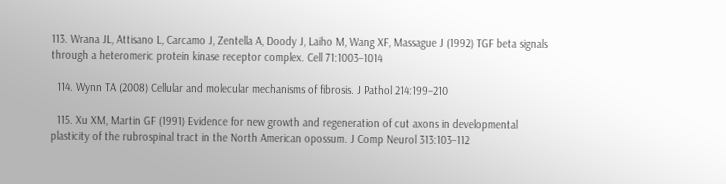113. Wrana JL, Attisano L, Carcamo J, Zentella A, Doody J, Laiho M, Wang XF, Massague J (1992) TGF beta signals through a heteromeric protein kinase receptor complex. Cell 71:1003–1014

  114. Wynn TA (2008) Cellular and molecular mechanisms of fibrosis. J Pathol 214:199–210

  115. Xu XM, Martin GF (1991) Evidence for new growth and regeneration of cut axons in developmental plasticity of the rubrospinal tract in the North American opossum. J Comp Neurol 313:103–112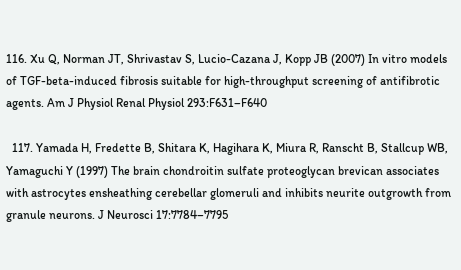116. Xu Q, Norman JT, Shrivastav S, Lucio-Cazana J, Kopp JB (2007) In vitro models of TGF-beta-induced fibrosis suitable for high-throughput screening of antifibrotic agents. Am J Physiol Renal Physiol 293:F631–F640

  117. Yamada H, Fredette B, Shitara K, Hagihara K, Miura R, Ranscht B, Stallcup WB, Yamaguchi Y (1997) The brain chondroitin sulfate proteoglycan brevican associates with astrocytes ensheathing cerebellar glomeruli and inhibits neurite outgrowth from granule neurons. J Neurosci 17:7784–7795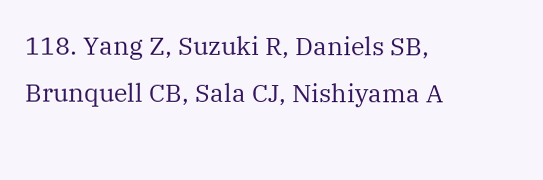118. Yang Z, Suzuki R, Daniels SB, Brunquell CB, Sala CJ, Nishiyama A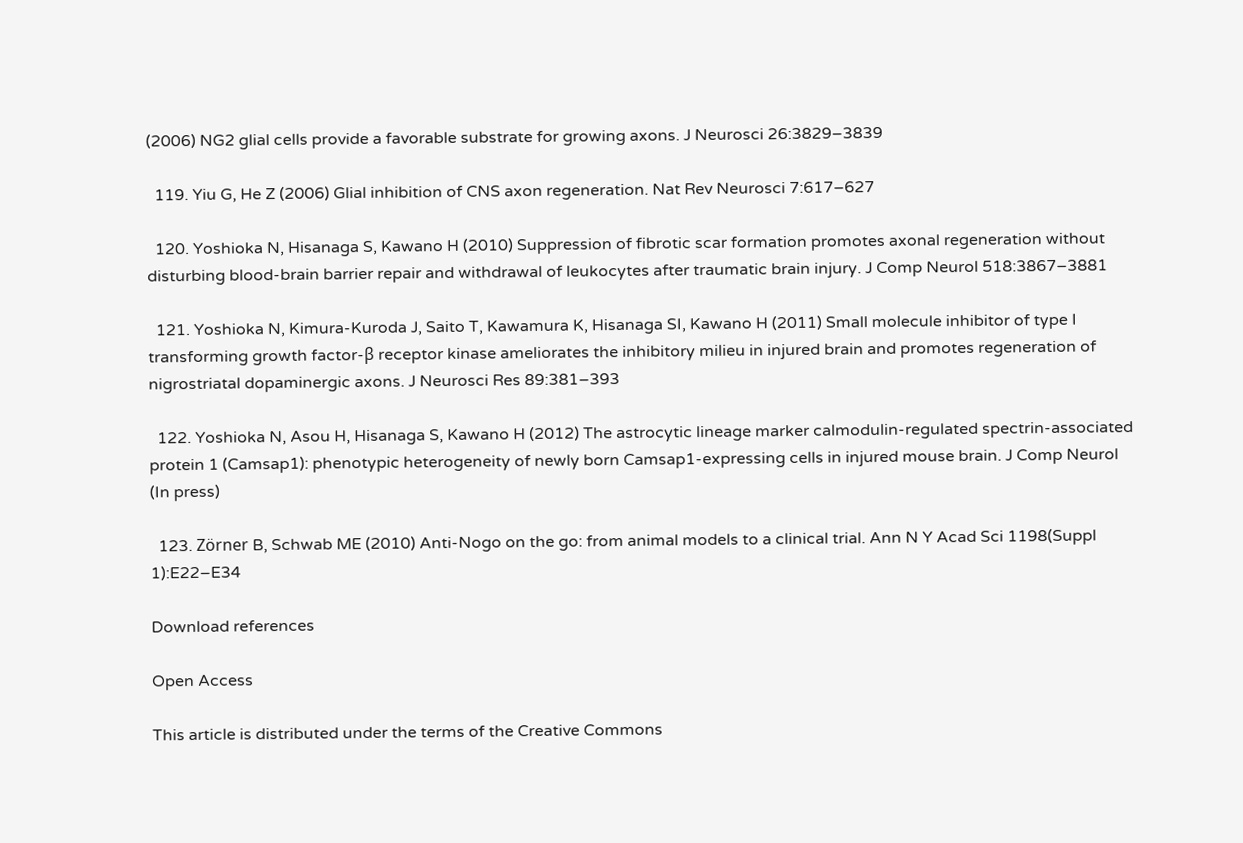(2006) NG2 glial cells provide a favorable substrate for growing axons. J Neurosci 26:3829–3839

  119. Yiu G, He Z (2006) Glial inhibition of CNS axon regeneration. Nat Rev Neurosci 7:617–627

  120. Yoshioka N, Hisanaga S, Kawano H (2010) Suppression of fibrotic scar formation promotes axonal regeneration without disturbing blood-brain barrier repair and withdrawal of leukocytes after traumatic brain injury. J Comp Neurol 518:3867–3881

  121. Yoshioka N, Kimura-Kuroda J, Saito T, Kawamura K, Hisanaga SI, Kawano H (2011) Small molecule inhibitor of type I transforming growth factor-β receptor kinase ameliorates the inhibitory milieu in injured brain and promotes regeneration of nigrostriatal dopaminergic axons. J Neurosci Res 89:381–393

  122. Yoshioka N, Asou H, Hisanaga S, Kawano H (2012) The astrocytic lineage marker calmodulin-regulated spectrin-associated protein 1 (Camsap1): phenotypic heterogeneity of newly born Camsap1-expressing cells in injured mouse brain. J Comp Neurol (In press)

  123. Zörner B, Schwab ME (2010) Anti-Nogo on the go: from animal models to a clinical trial. Ann N Y Acad Sci 1198(Suppl 1):E22–E34

Download references

Open Access

This article is distributed under the terms of the Creative Commons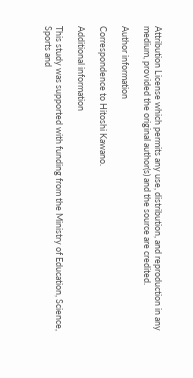Attribution License which permits any use, distribution, and reproduction in any medium, provided the original author(s) and the source are credited.

Author information

Correspondence to Hitoshi Kawano.

Additional information

This study was supported with funding from the Ministry of Education, Science, Sports and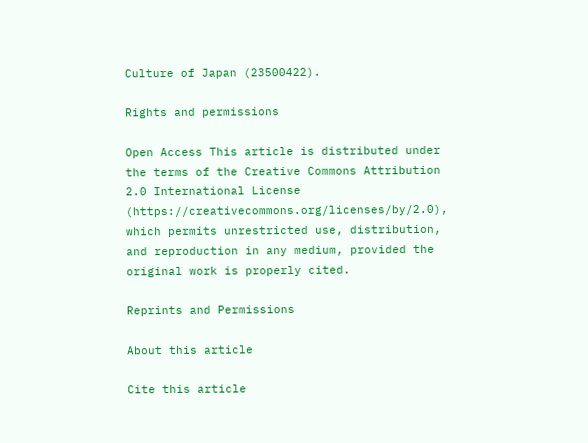Culture of Japan (23500422).

Rights and permissions

Open Access This article is distributed under the terms of the Creative Commons Attribution 2.0 International License (https://creativecommons.org/licenses/by/2.0), which permits unrestricted use, distribution, and reproduction in any medium, provided the original work is properly cited.

Reprints and Permissions

About this article

Cite this article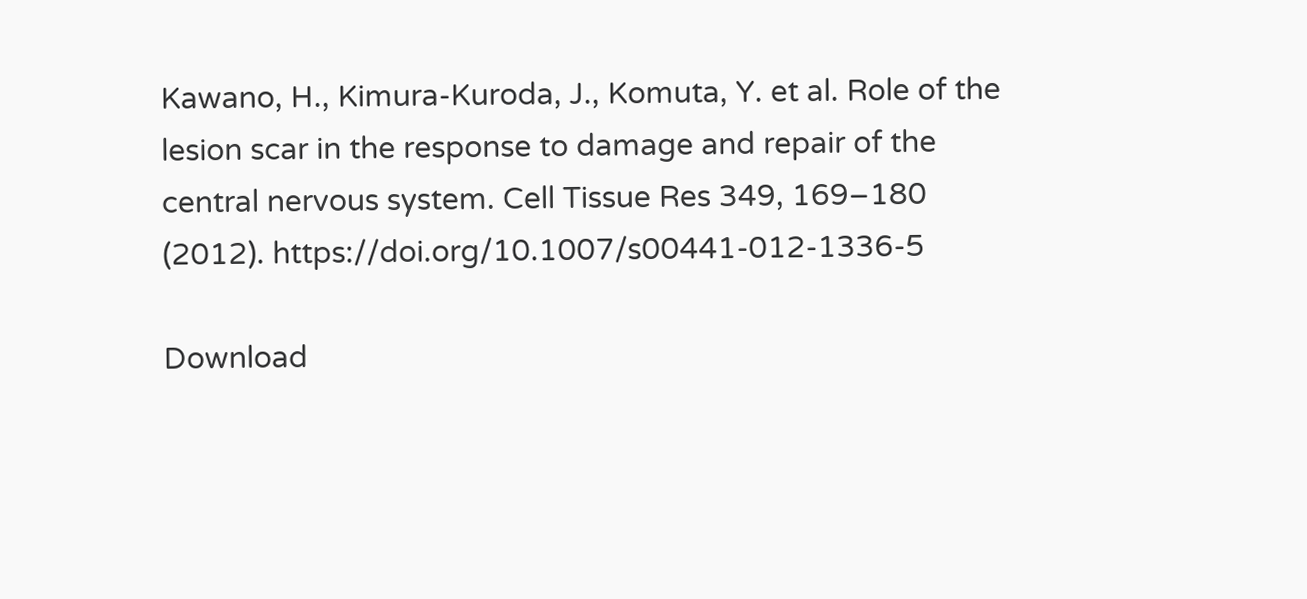Kawano, H., Kimura-Kuroda, J., Komuta, Y. et al. Role of the lesion scar in the response to damage and repair of the central nervous system. Cell Tissue Res 349, 169–180 (2012). https://doi.org/10.1007/s00441-012-1336-5

Download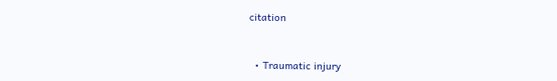citation


  • Traumatic injury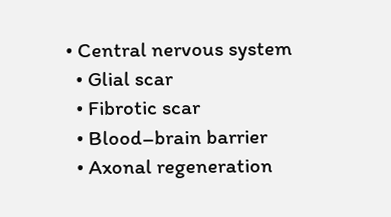• Central nervous system
  • Glial scar
  • Fibrotic scar
  • Blood–brain barrier
  • Axonal regeneration